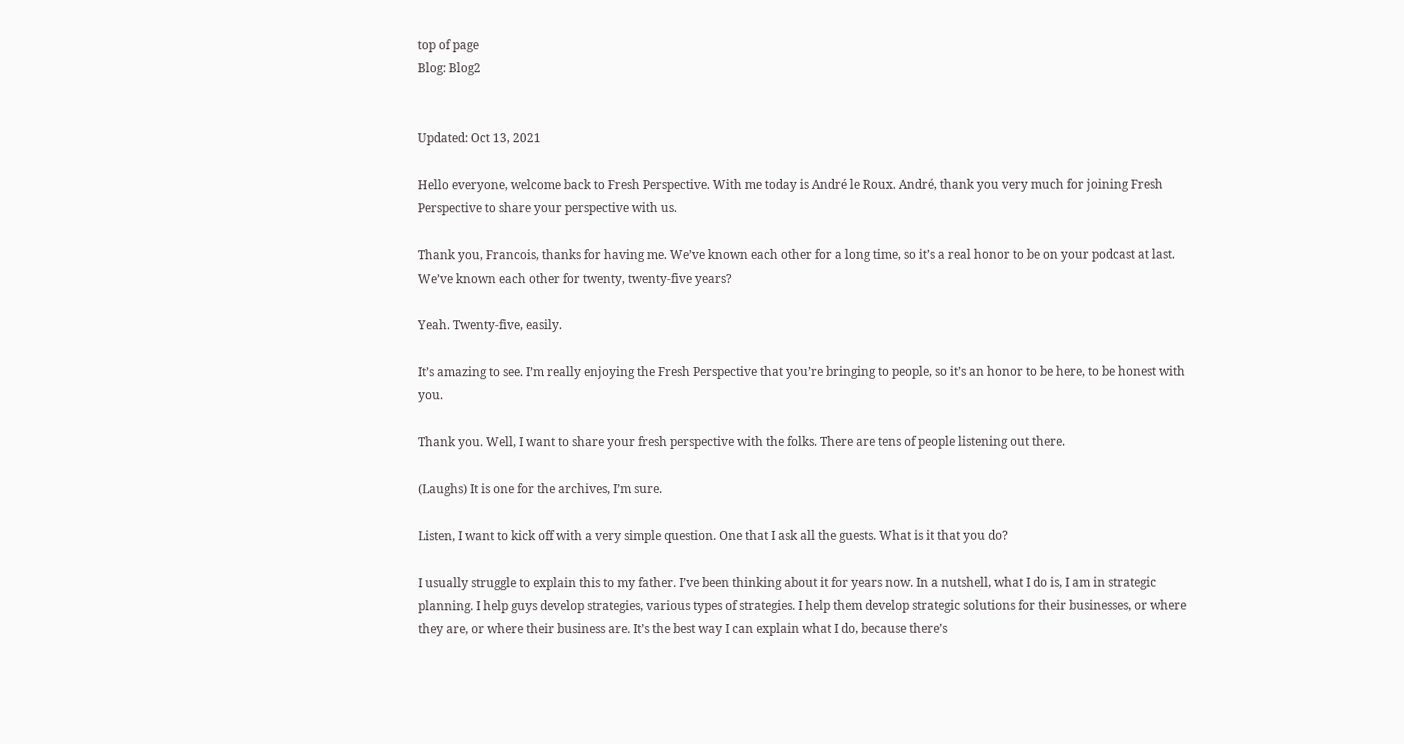top of page
Blog: Blog2


Updated: Oct 13, 2021

Hello everyone, welcome back to Fresh Perspective. With me today is André le Roux. André, thank you very much for joining Fresh Perspective to share your perspective with us.

Thank you, Francois, thanks for having me. We’ve known each other for a long time, so it’s a real honor to be on your podcast at last. We’ve known each other for twenty, twenty-five years?

Yeah. Twenty-five, easily.

It’s amazing to see. I’m really enjoying the Fresh Perspective that you’re bringing to people, so it’s an honor to be here, to be honest with you.

Thank you. Well, I want to share your fresh perspective with the folks. There are tens of people listening out there.

(Laughs) It is one for the archives, I’m sure.

Listen, I want to kick off with a very simple question. One that I ask all the guests. What is it that you do?

I usually struggle to explain this to my father. I’ve been thinking about it for years now. In a nutshell, what I do is, I am in strategic planning. I help guys develop strategies, various types of strategies. I help them develop strategic solutions for their businesses, or where they are, or where their business are. It’s the best way I can explain what I do, because there’s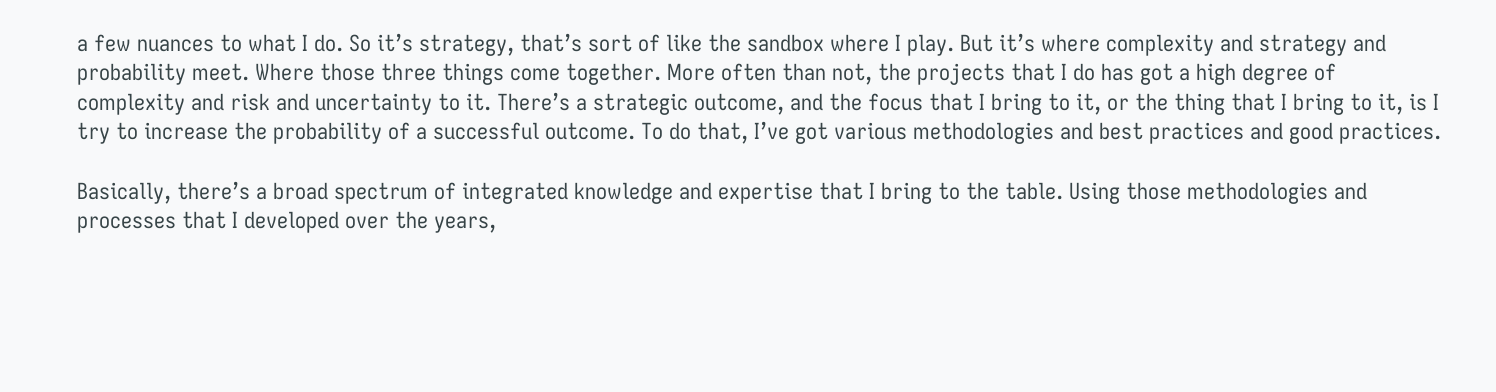a few nuances to what I do. So it’s strategy, that’s sort of like the sandbox where I play. But it’s where complexity and strategy and probability meet. Where those three things come together. More often than not, the projects that I do has got a high degree of complexity and risk and uncertainty to it. There’s a strategic outcome, and the focus that I bring to it, or the thing that I bring to it, is I try to increase the probability of a successful outcome. To do that, I’ve got various methodologies and best practices and good practices.

Basically, there’s a broad spectrum of integrated knowledge and expertise that I bring to the table. Using those methodologies and processes that I developed over the years,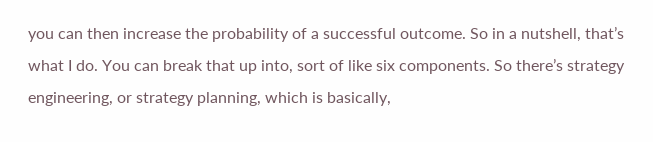you can then increase the probability of a successful outcome. So in a nutshell, that’s what I do. You can break that up into, sort of like six components. So there’s strategy engineering, or strategy planning, which is basically,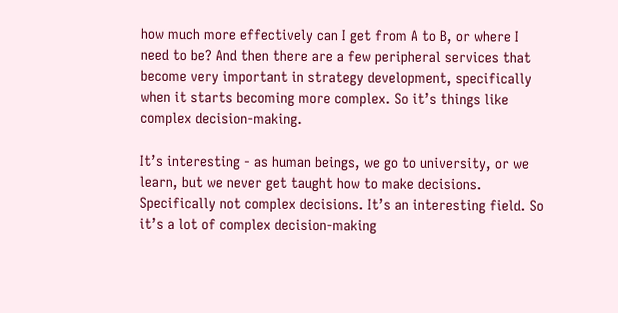how much more effectively can I get from A to B, or where I need to be? And then there are a few peripheral services that become very important in strategy development, specifically when it starts becoming more complex. So it’s things like complex decision-making.

It’s interesting - as human beings, we go to university, or we learn, but we never get taught how to make decisions. Specifically not complex decisions. It’s an interesting field. So it’s a lot of complex decision-making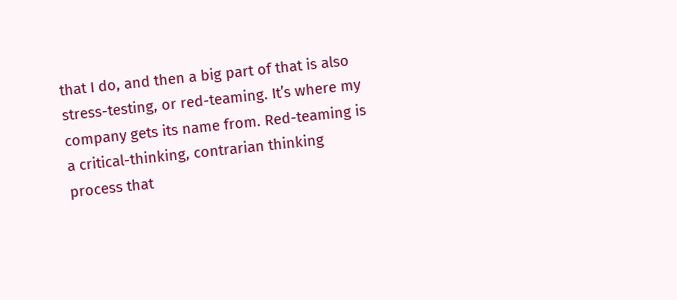that I do, and then a big part of that is also stress-testing, or red-teaming. It’s where my company gets its name from. Red-teaming is a critical-thinking, contrarian thinking process that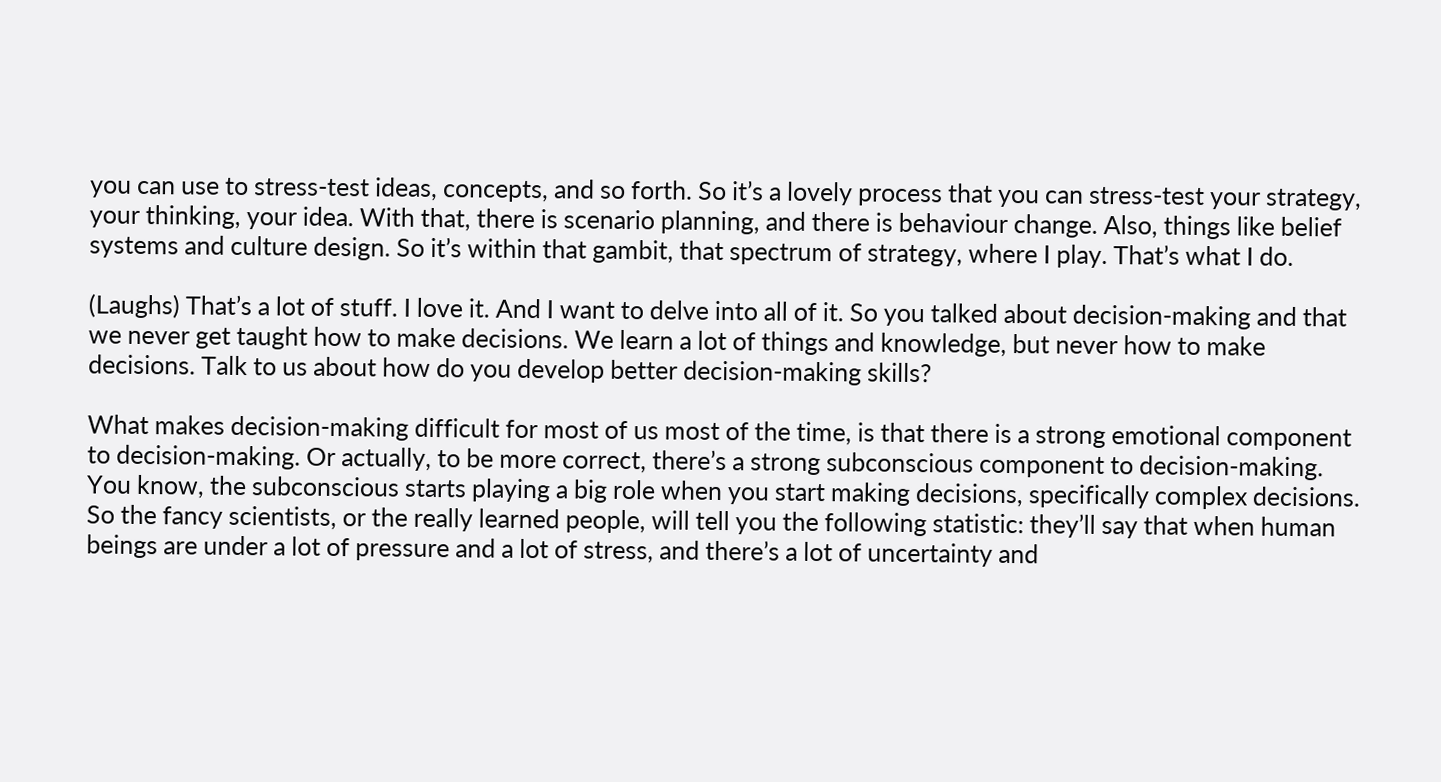you can use to stress-test ideas, concepts, and so forth. So it’s a lovely process that you can stress-test your strategy, your thinking, your idea. With that, there is scenario planning, and there is behaviour change. Also, things like belief systems and culture design. So it’s within that gambit, that spectrum of strategy, where I play. That’s what I do.

(Laughs) That’s a lot of stuff. I love it. And I want to delve into all of it. So you talked about decision-making and that we never get taught how to make decisions. We learn a lot of things and knowledge, but never how to make decisions. Talk to us about how do you develop better decision-making skills?

What makes decision-making difficult for most of us most of the time, is that there is a strong emotional component to decision-making. Or actually, to be more correct, there’s a strong subconscious component to decision-making. You know, the subconscious starts playing a big role when you start making decisions, specifically complex decisions. So the fancy scientists, or the really learned people, will tell you the following statistic: they’ll say that when human beings are under a lot of pressure and a lot of stress, and there’s a lot of uncertainty and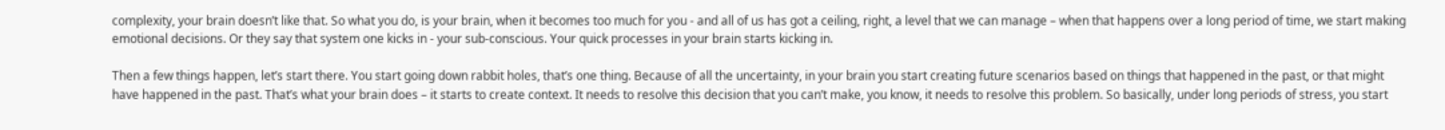complexity, your brain doesn’t like that. So what you do, is your brain, when it becomes too much for you - and all of us has got a ceiling, right, a level that we can manage – when that happens over a long period of time, we start making emotional decisions. Or they say that system one kicks in - your sub-conscious. Your quick processes in your brain starts kicking in.

Then a few things happen, let’s start there. You start going down rabbit holes, that’s one thing. Because of all the uncertainty, in your brain you start creating future scenarios based on things that happened in the past, or that might have happened in the past. That’s what your brain does – it starts to create context. It needs to resolve this decision that you can’t make, you know, it needs to resolve this problem. So basically, under long periods of stress, you start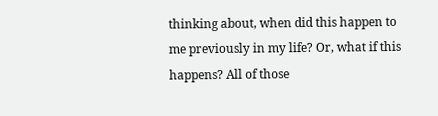thinking about, when did this happen to me previously in my life? Or, what if this happens? All of those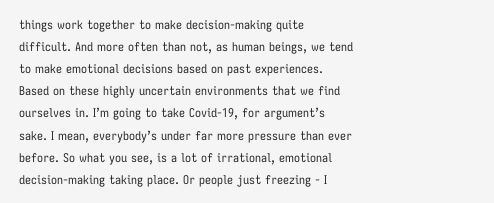things work together to make decision-making quite difficult. And more often than not, as human beings, we tend to make emotional decisions based on past experiences. Based on these highly uncertain environments that we find ourselves in. I’m going to take Covid-19, for argument’s sake. I mean, everybody’s under far more pressure than ever before. So what you see, is a lot of irrational, emotional decision-making taking place. Or people just freezing - I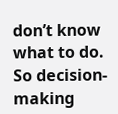don’t know what to do. So decision-making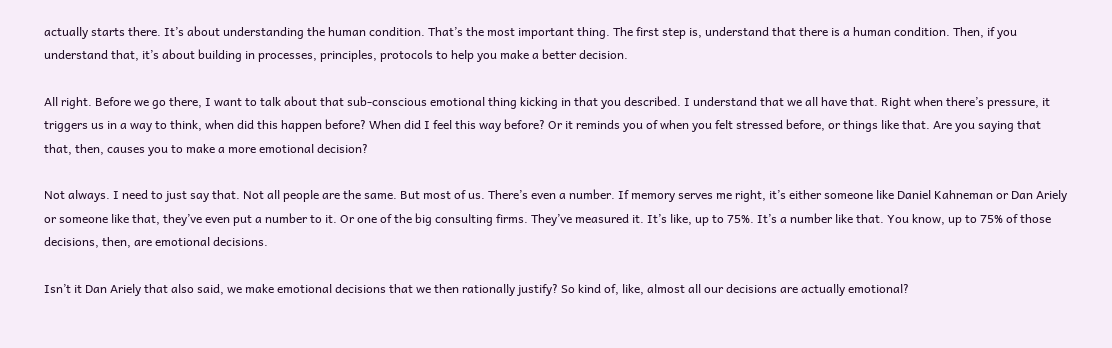actually starts there. It’s about understanding the human condition. That’s the most important thing. The first step is, understand that there is a human condition. Then, if you understand that, it’s about building in processes, principles, protocols to help you make a better decision.

All right. Before we go there, I want to talk about that sub-conscious emotional thing kicking in that you described. I understand that we all have that. Right when there’s pressure, it triggers us in a way to think, when did this happen before? When did I feel this way before? Or it reminds you of when you felt stressed before, or things like that. Are you saying that that, then, causes you to make a more emotional decision?

Not always. I need to just say that. Not all people are the same. But most of us. There’s even a number. If memory serves me right, it’s either someone like Daniel Kahneman or Dan Ariely or someone like that, they’ve even put a number to it. Or one of the big consulting firms. They’ve measured it. It’s like, up to 75%. It’s a number like that. You know, up to 75% of those decisions, then, are emotional decisions.

Isn’t it Dan Ariely that also said, we make emotional decisions that we then rationally justify? So kind of, like, almost all our decisions are actually emotional?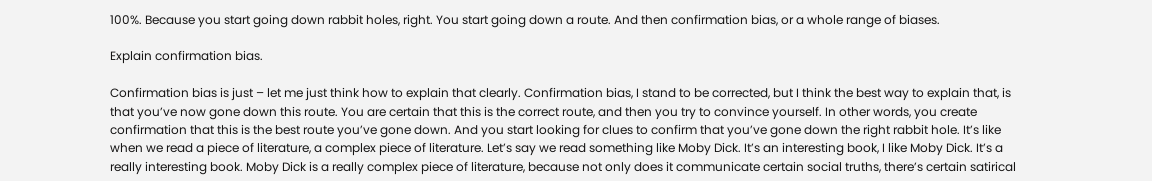100%. Because you start going down rabbit holes, right. You start going down a route. And then confirmation bias, or a whole range of biases.

Explain confirmation bias.

Confirmation bias is just – let me just think how to explain that clearly. Confirmation bias, I stand to be corrected, but I think the best way to explain that, is that you’ve now gone down this route. You are certain that this is the correct route, and then you try to convince yourself. In other words, you create confirmation that this is the best route you’ve gone down. And you start looking for clues to confirm that you’ve gone down the right rabbit hole. It’s like when we read a piece of literature, a complex piece of literature. Let’s say we read something like Moby Dick. It’s an interesting book, I like Moby Dick. It’s a really interesting book. Moby Dick is a really complex piece of literature, because not only does it communicate certain social truths, there’s certain satirical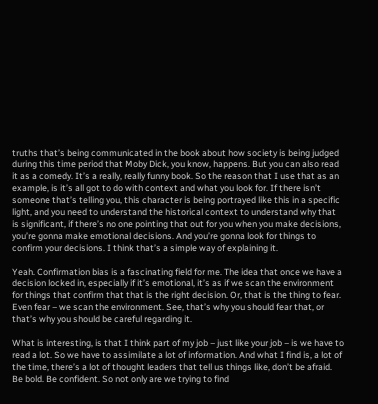truths that’s being communicated in the book about how society is being judged during this time period that Moby Dick, you know, happens. But you can also read it as a comedy. It’s a really, really funny book. So the reason that I use that as an example, is it’s all got to do with context and what you look for. If there isn’t someone that’s telling you, this character is being portrayed like this in a specific light, and you need to understand the historical context to understand why that is significant, if there’s no one pointing that out for you when you make decisions, you’re gonna make emotional decisions. And you’re gonna look for things to confirm your decisions. I think that’s a simple way of explaining it.

Yeah. Confirmation bias is a fascinating field for me. The idea that once we have a decision locked in, especially if it’s emotional, it’s as if we scan the environment for things that confirm that that is the right decision. Or, that is the thing to fear. Even fear – we scan the environment. See, that’s why you should fear that, or that’s why you should be careful regarding it.

What is interesting, is that I think part of my job – just like your job – is we have to read a lot. So we have to assimilate a lot of information. And what I find is, a lot of the time, there’s a lot of thought leaders that tell us things like, don’t be afraid. Be bold. Be confident. So not only are we trying to find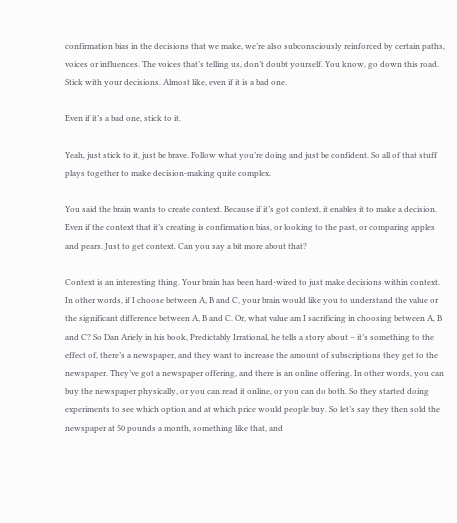confirmation bias in the decisions that we make, we’re also subconsciously reinforced by certain paths, voices or influences. The voices that’s telling us, don’t doubt yourself. You know, go down this road. Stick with your decisions. Almost like, even if it is a bad one.

Even if it’s a bad one, stick to it.

Yeah, just stick to it, just be brave. Follow what you’re doing and just be confident. So all of that stuff plays together to make decision-making quite complex.

You said the brain wants to create context. Because if it’s got context, it enables it to make a decision. Even if the context that it’s creating is confirmation bias, or looking to the past, or comparing apples and pears. Just to get context. Can you say a bit more about that?

Context is an interesting thing. Your brain has been hard-wired to just make decisions within context. In other words, if I choose between A, B and C, your brain would like you to understand the value or the significant difference between A, B and C. Or, what value am I sacrificing in choosing between A, B and C? So Dan Ariely in his book, Predictably Irrational, he tells a story about – it’s something to the effect of, there’s a newspaper, and they want to increase the amount of subscriptions they get to the newspaper. They’ve got a newspaper offering, and there is an online offering. In other words, you can buy the newspaper physically, or you can read it online, or you can do both. So they started doing experiments to see which option and at which price would people buy. So let’s say they then sold the newspaper at 50 pounds a month, something like that, and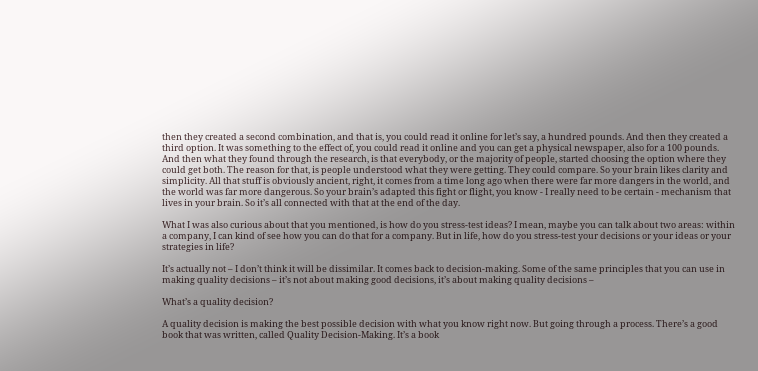then they created a second combination, and that is, you could read it online for let’s say, a hundred pounds. And then they created a third option. It was something to the effect of, you could read it online and you can get a physical newspaper, also for a 100 pounds. And then what they found through the research, is that everybody, or the majority of people, started choosing the option where they could get both. The reason for that, is people understood what they were getting. They could compare. So your brain likes clarity and simplicity. All that stuff is obviously ancient, right, it comes from a time long ago when there were far more dangers in the world, and the world was far more dangerous. So your brain’s adapted this fight or flight, you know - I really need to be certain - mechanism that lives in your brain. So it’s all connected with that at the end of the day.

What I was also curious about that you mentioned, is how do you stress-test ideas? I mean, maybe you can talk about two areas: within a company, I can kind of see how you can do that for a company. But in life, how do you stress-test your decisions or your ideas or your strategies in life?

It’s actually not – I don’t think it will be dissimilar. It comes back to decision-making. Some of the same principles that you can use in making quality decisions – it’s not about making good decisions, it’s about making quality decisions –

What’s a quality decision?

A quality decision is making the best possible decision with what you know right now. But going through a process. There’s a good book that was written, called Quality Decision-Making. It’s a book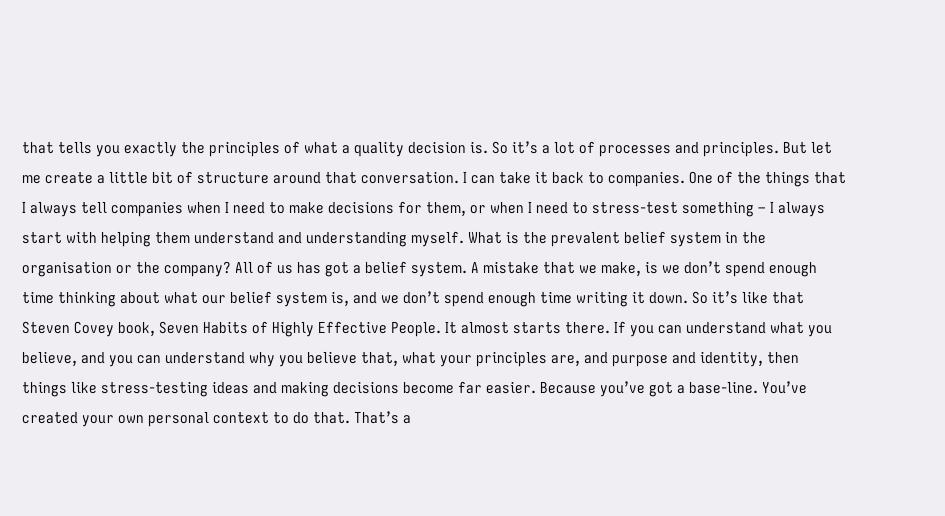that tells you exactly the principles of what a quality decision is. So it’s a lot of processes and principles. But let me create a little bit of structure around that conversation. I can take it back to companies. One of the things that I always tell companies when I need to make decisions for them, or when I need to stress-test something – I always start with helping them understand and understanding myself. What is the prevalent belief system in the organisation or the company? All of us has got a belief system. A mistake that we make, is we don’t spend enough time thinking about what our belief system is, and we don’t spend enough time writing it down. So it’s like that Steven Covey book, Seven Habits of Highly Effective People. It almost starts there. If you can understand what you believe, and you can understand why you believe that, what your principles are, and purpose and identity, then things like stress-testing ideas and making decisions become far easier. Because you’ve got a base-line. You’ve created your own personal context to do that. That’s a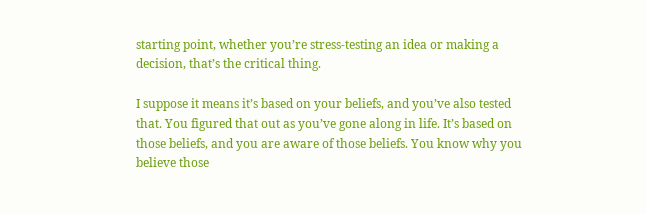starting point, whether you’re stress-testing an idea or making a decision, that’s the critical thing.

I suppose it means it’s based on your beliefs, and you’ve also tested that. You figured that out as you’ve gone along in life. It’s based on those beliefs, and you are aware of those beliefs. You know why you believe those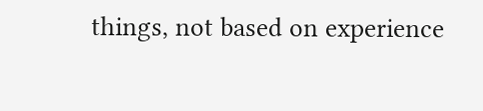things, not based on experience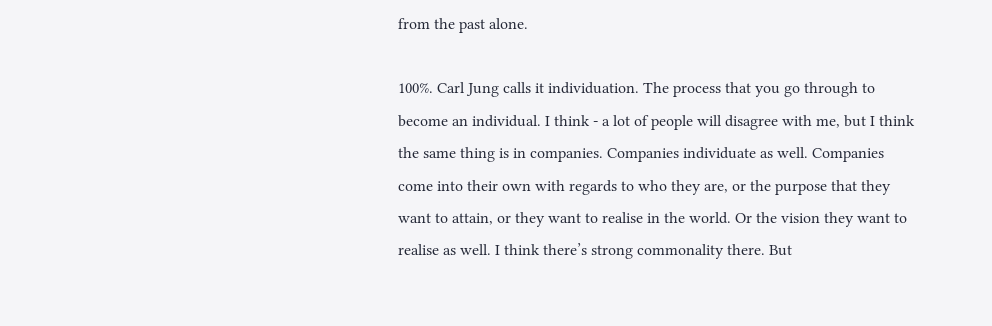from the past alone.

100%. Carl Jung calls it individuation. The process that you go through to become an individual. I think - a lot of people will disagree with me, but I think the same thing is in companies. Companies individuate as well. Companies come into their own with regards to who they are, or the purpose that they want to attain, or they want to realise in the world. Or the vision they want to realise as well. I think there’s strong commonality there. But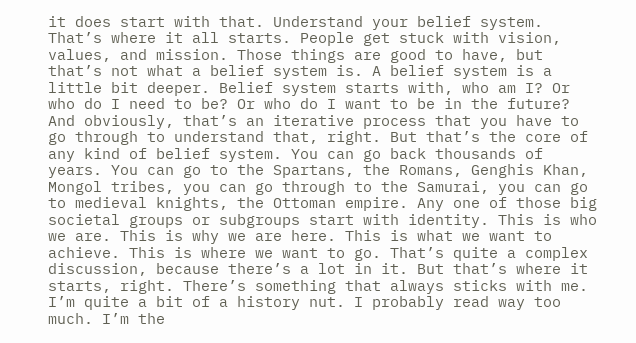it does start with that. Understand your belief system. That’s where it all starts. People get stuck with vision, values, and mission. Those things are good to have, but that’s not what a belief system is. A belief system is a little bit deeper. Belief system starts with, who am I? Or who do I need to be? Or who do I want to be in the future? And obviously, that’s an iterative process that you have to go through to understand that, right. But that’s the core of any kind of belief system. You can go back thousands of years. You can go to the Spartans, the Romans, Genghis Khan, Mongol tribes, you can go through to the Samurai, you can go to medieval knights, the Ottoman empire. Any one of those big societal groups or subgroups start with identity. This is who we are. This is why we are here. This is what we want to achieve. This is where we want to go. That’s quite a complex discussion, because there’s a lot in it. But that’s where it starts, right. There’s something that always sticks with me. I’m quite a bit of a history nut. I probably read way too much. I’m the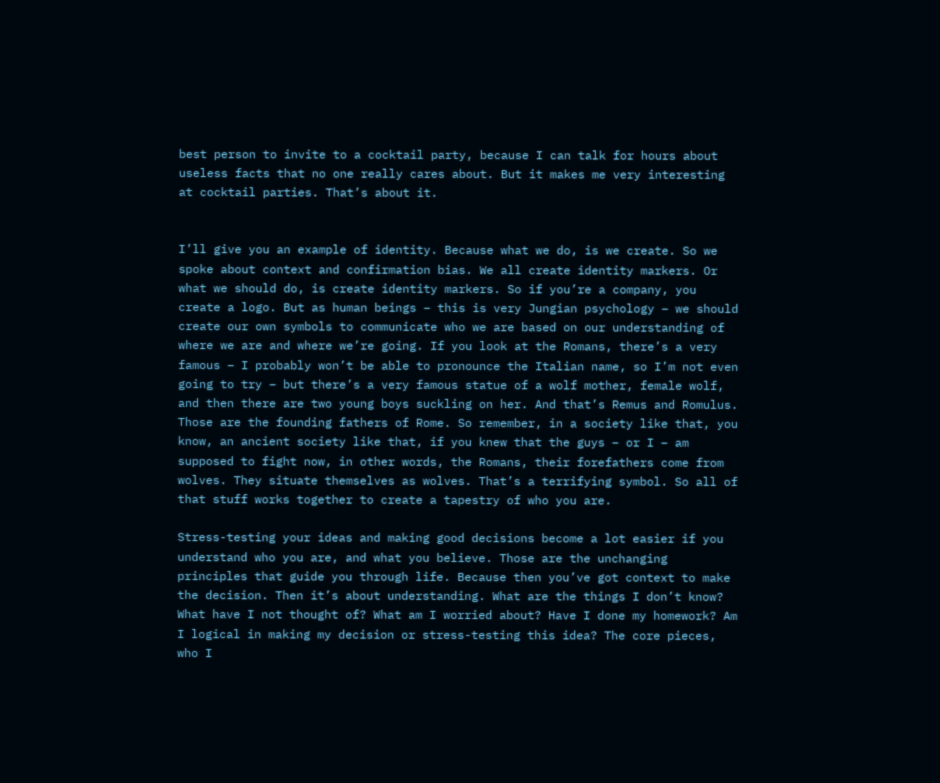best person to invite to a cocktail party, because I can talk for hours about useless facts that no one really cares about. But it makes me very interesting at cocktail parties. That’s about it.


I’ll give you an example of identity. Because what we do, is we create. So we spoke about context and confirmation bias. We all create identity markers. Or what we should do, is create identity markers. So if you’re a company, you create a logo. But as human beings – this is very Jungian psychology – we should create our own symbols to communicate who we are based on our understanding of where we are and where we’re going. If you look at the Romans, there’s a very famous – I probably won’t be able to pronounce the Italian name, so I’m not even going to try – but there’s a very famous statue of a wolf mother, female wolf, and then there are two young boys suckling on her. And that’s Remus and Romulus. Those are the founding fathers of Rome. So remember, in a society like that, you know, an ancient society like that, if you knew that the guys – or I – am supposed to fight now, in other words, the Romans, their forefathers come from wolves. They situate themselves as wolves. That’s a terrifying symbol. So all of that stuff works together to create a tapestry of who you are.

Stress-testing your ideas and making good decisions become a lot easier if you understand who you are, and what you believe. Those are the unchanging principles that guide you through life. Because then you’ve got context to make the decision. Then it’s about understanding. What are the things I don’t know? What have I not thought of? What am I worried about? Have I done my homework? Am I logical in making my decision or stress-testing this idea? The core pieces, who I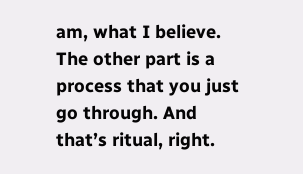am, what I believe. The other part is a process that you just go through. And that’s ritual, right.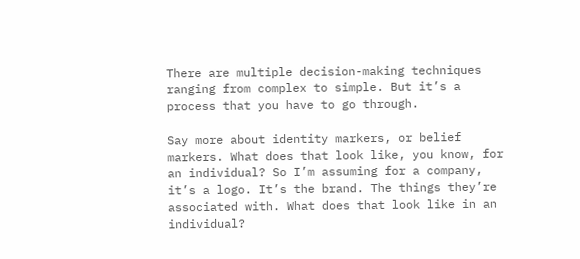There are multiple decision-making techniques ranging from complex to simple. But it’s a process that you have to go through.

Say more about identity markers, or belief markers. What does that look like, you know, for an individual? So I’m assuming for a company, it’s a logo. It’s the brand. The things they’re associated with. What does that look like in an individual?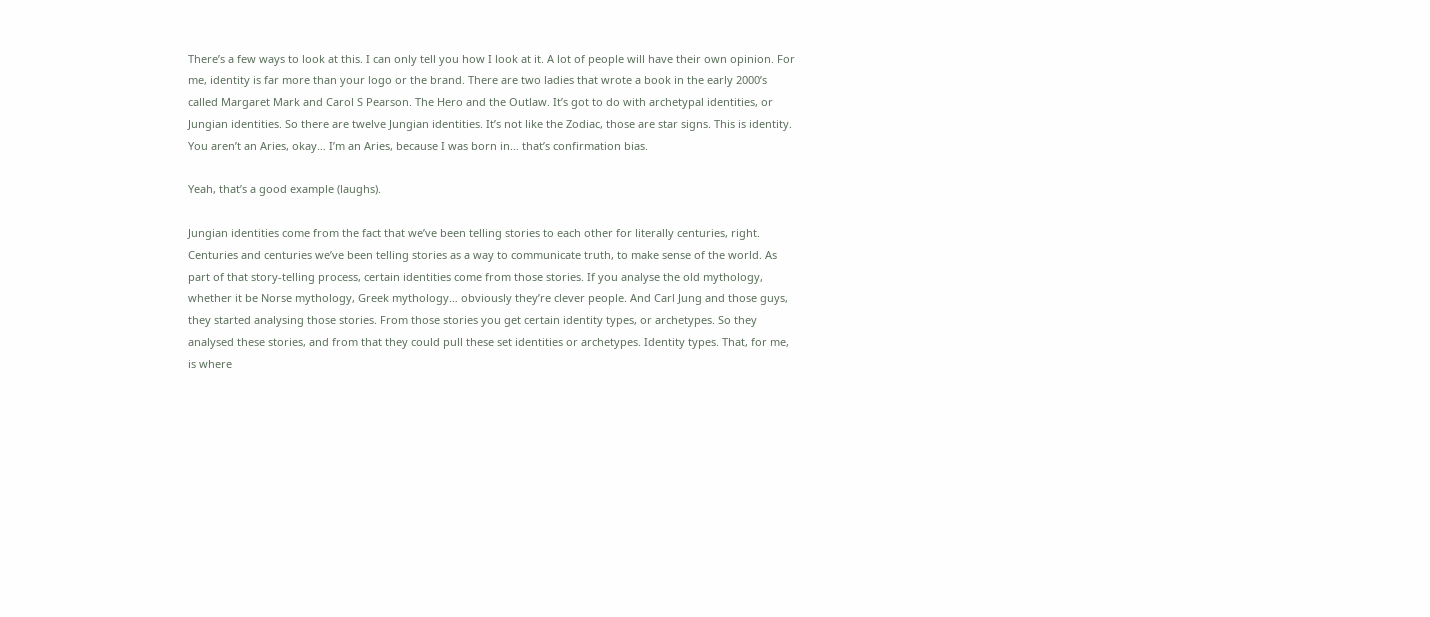There’s a few ways to look at this. I can only tell you how I look at it. A lot of people will have their own opinion. For me, identity is far more than your logo or the brand. There are two ladies that wrote a book in the early 2000’s called Margaret Mark and Carol S Pearson. The Hero and the Outlaw. It’s got to do with archetypal identities, or Jungian identities. So there are twelve Jungian identities. It’s not like the Zodiac, those are star signs. This is identity. You aren’t an Aries, okay… I’m an Aries, because I was born in… that’s confirmation bias.

Yeah, that’s a good example (laughs).

Jungian identities come from the fact that we’ve been telling stories to each other for literally centuries, right. Centuries and centuries we’ve been telling stories as a way to communicate truth, to make sense of the world. As part of that story-telling process, certain identities come from those stories. If you analyse the old mythology, whether it be Norse mythology, Greek mythology… obviously they’re clever people. And Carl Jung and those guys, they started analysing those stories. From those stories you get certain identity types, or archetypes. So they analysed these stories, and from that they could pull these set identities or archetypes. Identity types. That, for me, is where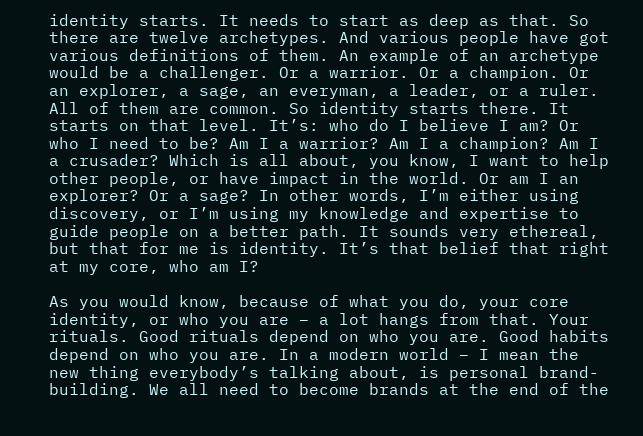identity starts. It needs to start as deep as that. So there are twelve archetypes. And various people have got various definitions of them. An example of an archetype would be a challenger. Or a warrior. Or a champion. Or an explorer, a sage, an everyman, a leader, or a ruler. All of them are common. So identity starts there. It starts on that level. It’s: who do I believe I am? Or who I need to be? Am I a warrior? Am I a champion? Am I a crusader? Which is all about, you know, I want to help other people, or have impact in the world. Or am I an explorer? Or a sage? In other words, I’m either using discovery, or I’m using my knowledge and expertise to guide people on a better path. It sounds very ethereal, but that for me is identity. It’s that belief that right at my core, who am I?

As you would know, because of what you do, your core identity, or who you are – a lot hangs from that. Your rituals. Good rituals depend on who you are. Good habits depend on who you are. In a modern world – I mean the new thing everybody’s talking about, is personal brand-building. We all need to become brands at the end of the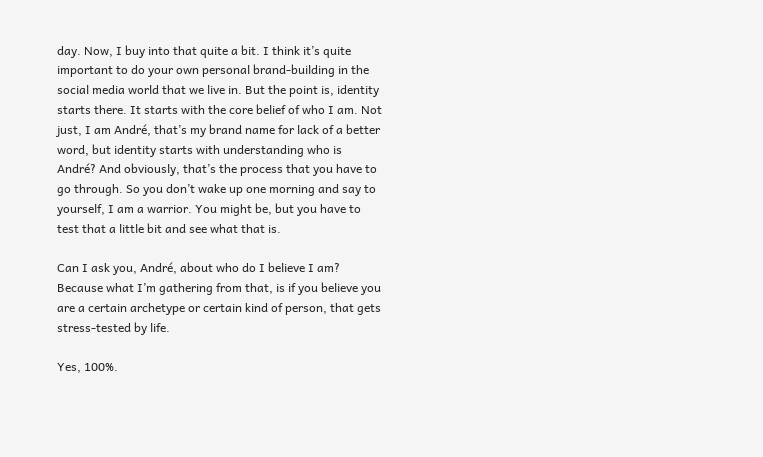day. Now, I buy into that quite a bit. I think it’s quite important to do your own personal brand-building in the social media world that we live in. But the point is, identity starts there. It starts with the core belief of who I am. Not just, I am André, that’s my brand name for lack of a better word, but identity starts with understanding who is André? And obviously, that’s the process that you have to go through. So you don’t wake up one morning and say to yourself, I am a warrior. You might be, but you have to test that a little bit and see what that is.

Can I ask you, André, about who do I believe I am? Because what I’m gathering from that, is if you believe you are a certain archetype or certain kind of person, that gets stress-tested by life.

Yes, 100%.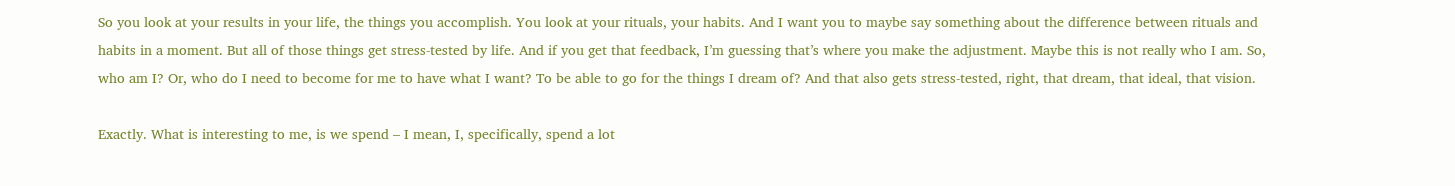So you look at your results in your life, the things you accomplish. You look at your rituals, your habits. And I want you to maybe say something about the difference between rituals and habits in a moment. But all of those things get stress-tested by life. And if you get that feedback, I’m guessing that’s where you make the adjustment. Maybe this is not really who I am. So, who am I? Or, who do I need to become for me to have what I want? To be able to go for the things I dream of? And that also gets stress-tested, right, that dream, that ideal, that vision.

Exactly. What is interesting to me, is we spend – I mean, I, specifically, spend a lot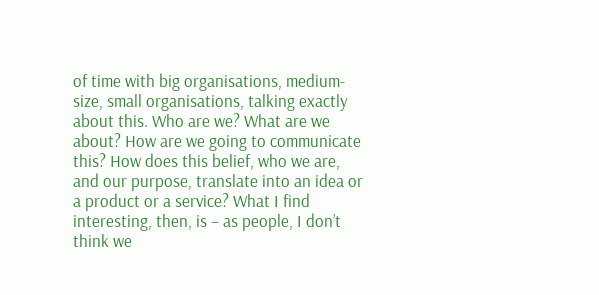of time with big organisations, medium-size, small organisations, talking exactly about this. Who are we? What are we about? How are we going to communicate this? How does this belief, who we are, and our purpose, translate into an idea or a product or a service? What I find interesting, then, is – as people, I don’t think we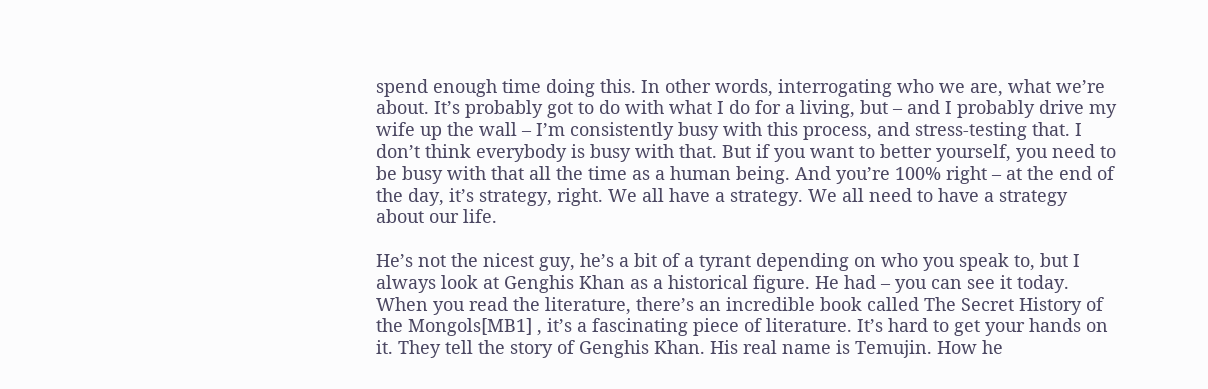spend enough time doing this. In other words, interrogating who we are, what we’re about. It’s probably got to do with what I do for a living, but – and I probably drive my wife up the wall – I’m consistently busy with this process, and stress-testing that. I don’t think everybody is busy with that. But if you want to better yourself, you need to be busy with that all the time as a human being. And you’re 100% right – at the end of the day, it’s strategy, right. We all have a strategy. We all need to have a strategy about our life.

He’s not the nicest guy, he’s a bit of a tyrant depending on who you speak to, but I always look at Genghis Khan as a historical figure. He had – you can see it today. When you read the literature, there’s an incredible book called The Secret History of the Mongols[MB1] , it’s a fascinating piece of literature. It’s hard to get your hands on it. They tell the story of Genghis Khan. His real name is Temujin. How he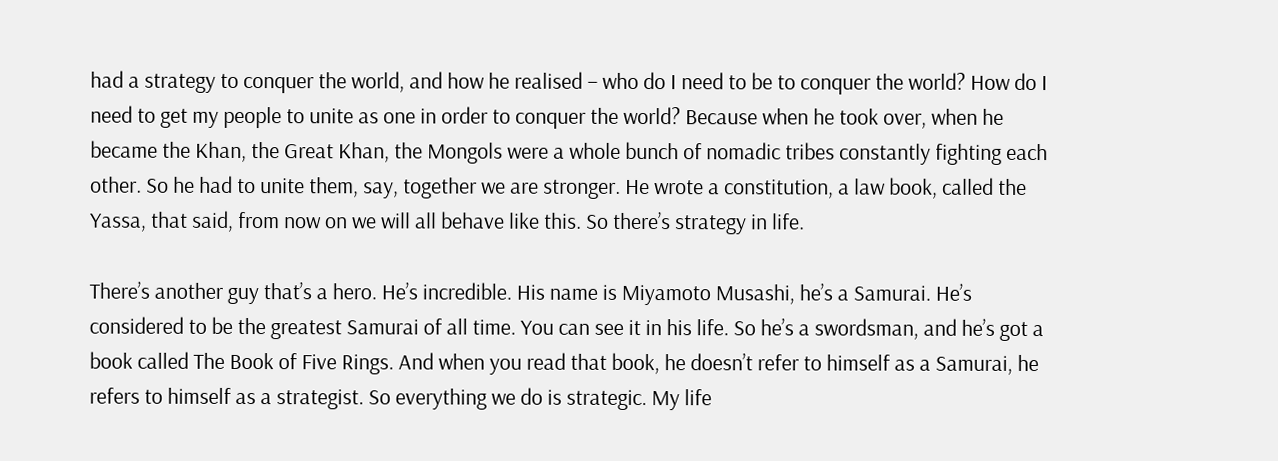had a strategy to conquer the world, and how he realised – who do I need to be to conquer the world? How do I need to get my people to unite as one in order to conquer the world? Because when he took over, when he became the Khan, the Great Khan, the Mongols were a whole bunch of nomadic tribes constantly fighting each other. So he had to unite them, say, together we are stronger. He wrote a constitution, a law book, called the Yassa, that said, from now on we will all behave like this. So there’s strategy in life.

There’s another guy that’s a hero. He’s incredible. His name is Miyamoto Musashi, he’s a Samurai. He’s considered to be the greatest Samurai of all time. You can see it in his life. So he’s a swordsman, and he’s got a book called The Book of Five Rings. And when you read that book, he doesn’t refer to himself as a Samurai, he refers to himself as a strategist. So everything we do is strategic. My life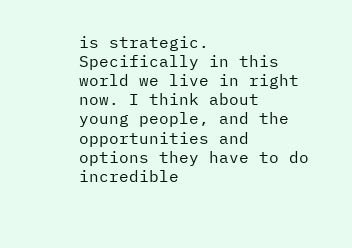is strategic. Specifically in this world we live in right now. I think about young people, and the opportunities and options they have to do incredible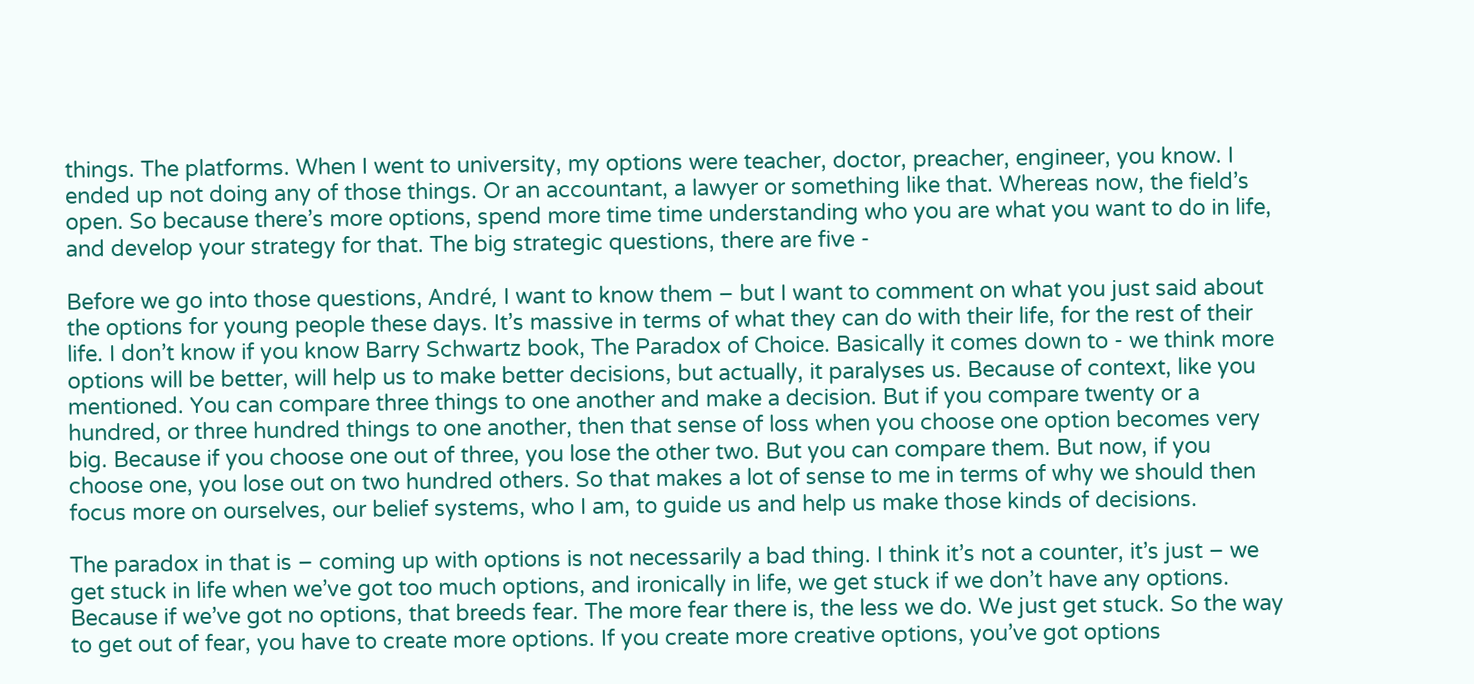things. The platforms. When I went to university, my options were teacher, doctor, preacher, engineer, you know. I ended up not doing any of those things. Or an accountant, a lawyer or something like that. Whereas now, the field’s open. So because there’s more options, spend more time time understanding who you are what you want to do in life, and develop your strategy for that. The big strategic questions, there are five -

Before we go into those questions, André, I want to know them – but I want to comment on what you just said about the options for young people these days. It’s massive in terms of what they can do with their life, for the rest of their life. I don’t know if you know Barry Schwartz book, The Paradox of Choice. Basically it comes down to - we think more options will be better, will help us to make better decisions, but actually, it paralyses us. Because of context, like you mentioned. You can compare three things to one another and make a decision. But if you compare twenty or a hundred, or three hundred things to one another, then that sense of loss when you choose one option becomes very big. Because if you choose one out of three, you lose the other two. But you can compare them. But now, if you choose one, you lose out on two hundred others. So that makes a lot of sense to me in terms of why we should then focus more on ourselves, our belief systems, who I am, to guide us and help us make those kinds of decisions.

The paradox in that is – coming up with options is not necessarily a bad thing. I think it’s not a counter, it’s just – we get stuck in life when we’ve got too much options, and ironically in life, we get stuck if we don’t have any options. Because if we’ve got no options, that breeds fear. The more fear there is, the less we do. We just get stuck. So the way to get out of fear, you have to create more options. If you create more creative options, you’ve got options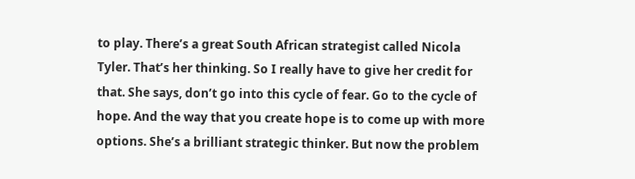to play. There’s a great South African strategist called Nicola Tyler. That’s her thinking. So I really have to give her credit for that. She says, don’t go into this cycle of fear. Go to the cycle of hope. And the way that you create hope is to come up with more options. She’s a brilliant strategic thinker. But now the problem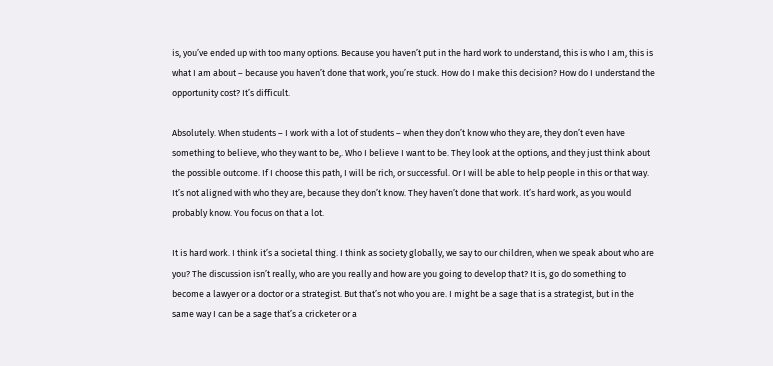is, you’ve ended up with too many options. Because you haven’t put in the hard work to understand, this is who I am, this is what I am about – because you haven’t done that work, you’re stuck. How do I make this decision? How do I understand the opportunity cost? It’s difficult.

Absolutely. When students – I work with a lot of students – when they don’t know who they are, they don’t even have something to believe, who they want to be,. Who I believe I want to be. They look at the options, and they just think about the possible outcome. If I choose this path, I will be rich, or successful. Or I will be able to help people in this or that way. It’s not aligned with who they are, because they don’t know. They haven’t done that work. It’s hard work, as you would probably know. You focus on that a lot.

It is hard work. I think it’s a societal thing. I think as society globally, we say to our children, when we speak about who are you? The discussion isn’t really, who are you really and how are you going to develop that? It is, go do something to become a lawyer or a doctor or a strategist. But that’s not who you are. I might be a sage that is a strategist, but in the same way I can be a sage that’s a cricketer or a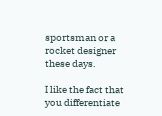sportsman or a rocket designer these days.

I like the fact that you differentiate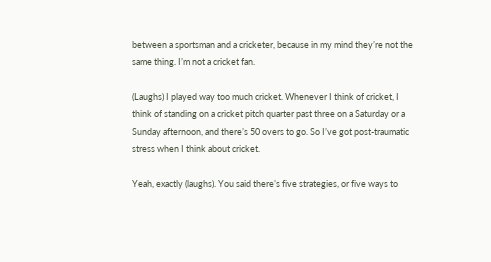between a sportsman and a cricketer, because in my mind they’re not the same thing. I’m not a cricket fan.

(Laughs) I played way too much cricket. Whenever I think of cricket, I think of standing on a cricket pitch quarter past three on a Saturday or a Sunday afternoon, and there’s 50 overs to go. So I’ve got post-traumatic stress when I think about cricket.

Yeah, exactly (laughs). You said there’s five strategies, or five ways to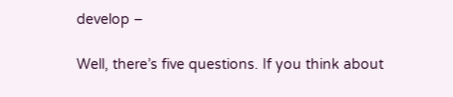develop –

Well, there’s five questions. If you think about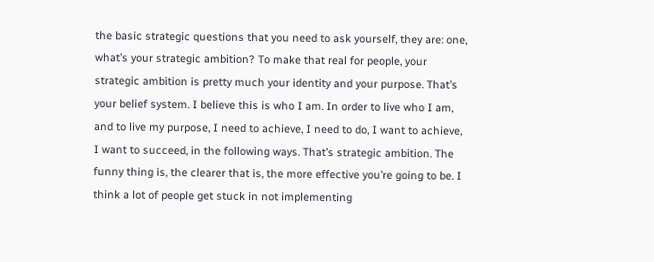the basic strategic questions that you need to ask yourself, they are: one, what’s your strategic ambition? To make that real for people, your strategic ambition is pretty much your identity and your purpose. That’s your belief system. I believe this is who I am. In order to live who I am, and to live my purpose, I need to achieve, I need to do, I want to achieve, I want to succeed, in the following ways. That’s strategic ambition. The funny thing is, the clearer that is, the more effective you’re going to be. I think a lot of people get stuck in not implementing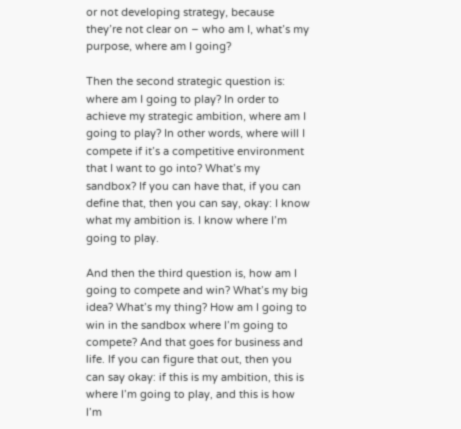or not developing strategy, because they’re not clear on – who am I, what’s my purpose, where am I going?

Then the second strategic question is: where am I going to play? In order to achieve my strategic ambition, where am I going to play? In other words, where will I compete if it’s a competitive environment that I want to go into? What’s my sandbox? If you can have that, if you can define that, then you can say, okay: I know what my ambition is. I know where I’m going to play.

And then the third question is, how am I going to compete and win? What’s my big idea? What’s my thing? How am I going to win in the sandbox where I’m going to compete? And that goes for business and life. If you can figure that out, then you can say okay: if this is my ambition, this is where I’m going to play, and this is how I’m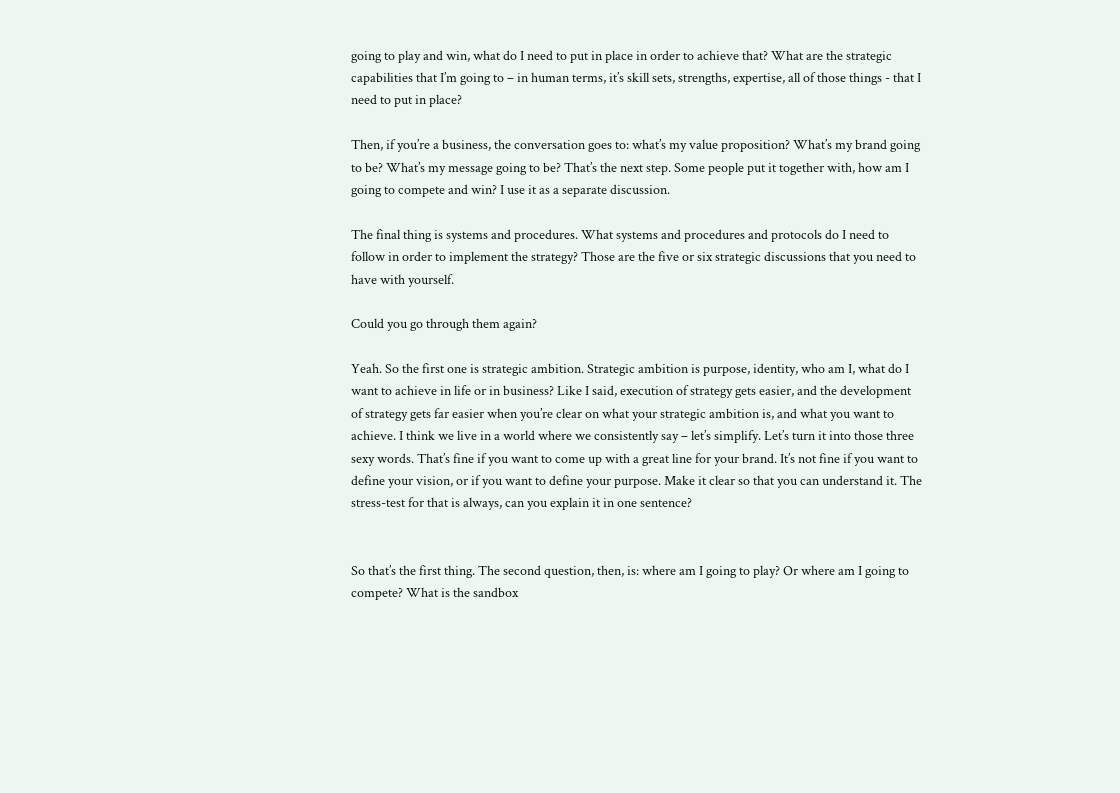going to play and win, what do I need to put in place in order to achieve that? What are the strategic capabilities that I’m going to – in human terms, it’s skill sets, strengths, expertise, all of those things - that I need to put in place?

Then, if you’re a business, the conversation goes to: what’s my value proposition? What’s my brand going to be? What’s my message going to be? That’s the next step. Some people put it together with, how am I going to compete and win? I use it as a separate discussion.

The final thing is systems and procedures. What systems and procedures and protocols do I need to follow in order to implement the strategy? Those are the five or six strategic discussions that you need to have with yourself.

Could you go through them again?

Yeah. So the first one is strategic ambition. Strategic ambition is purpose, identity, who am I, what do I want to achieve in life or in business? Like I said, execution of strategy gets easier, and the development of strategy gets far easier when you’re clear on what your strategic ambition is, and what you want to achieve. I think we live in a world where we consistently say – let’s simplify. Let’s turn it into those three sexy words. That’s fine if you want to come up with a great line for your brand. It’s not fine if you want to define your vision, or if you want to define your purpose. Make it clear so that you can understand it. The stress-test for that is always, can you explain it in one sentence?


So that’s the first thing. The second question, then, is: where am I going to play? Or where am I going to compete? What is the sandbox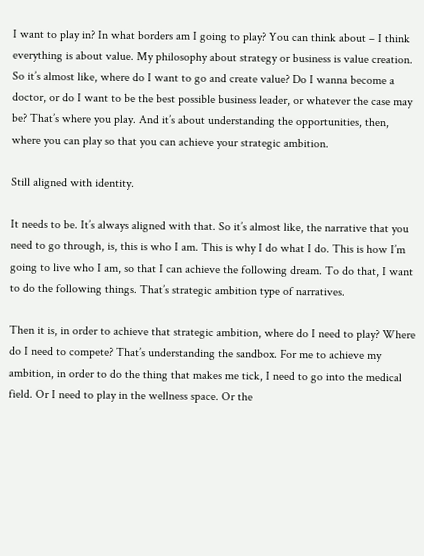I want to play in? In what borders am I going to play? You can think about – I think everything is about value. My philosophy about strategy or business is value creation. So it’s almost like, where do I want to go and create value? Do I wanna become a doctor, or do I want to be the best possible business leader, or whatever the case may be? That’s where you play. And it’s about understanding the opportunities, then, where you can play so that you can achieve your strategic ambition.

Still aligned with identity.

It needs to be. It’s always aligned with that. So it’s almost like, the narrative that you need to go through, is, this is who I am. This is why I do what I do. This is how I’m going to live who I am, so that I can achieve the following dream. To do that, I want to do the following things. That’s strategic ambition type of narratives.

Then it is, in order to achieve that strategic ambition, where do I need to play? Where do I need to compete? That’s understanding the sandbox. For me to achieve my ambition, in order to do the thing that makes me tick, I need to go into the medical field. Or I need to play in the wellness space. Or the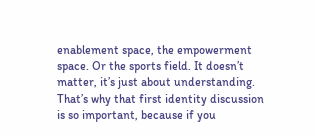enablement space, the empowerment space. Or the sports field. It doesn’t matter, it’s just about understanding. That’s why that first identity discussion is so important, because if you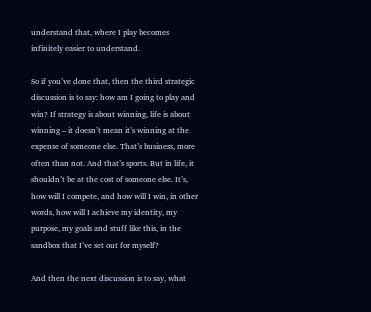understand that, where I play becomes infinitely easier to understand.

So if you’ve done that, then the third strategic discussion is to say: how am I going to play and win? If strategy is about winning, life is about winning – it doesn’t mean it’s winning at the expense of someone else. That’s business, more often than not. And that’s sports. But in life, it shouldn’t be at the cost of someone else. It’s, how will I compete, and how will I win, in other words, how will I achieve my identity, my purpose, my goals and stuff like this, in the sandbox that I’ve set out for myself?

And then the next discussion is to say, what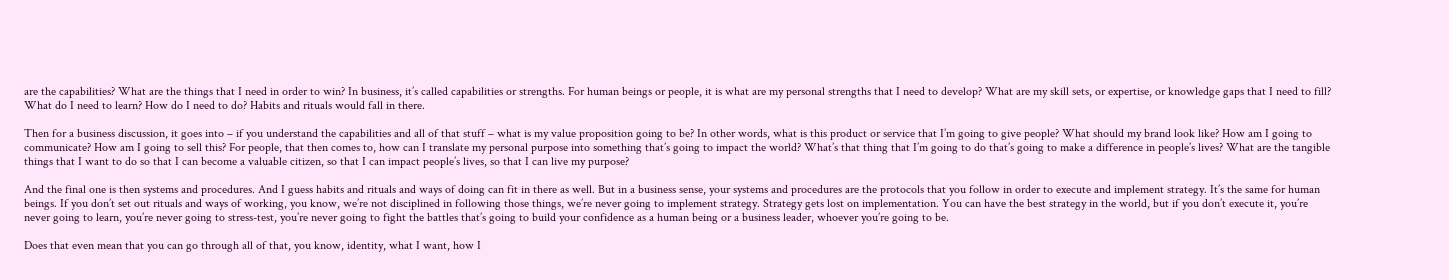are the capabilities? What are the things that I need in order to win? In business, it’s called capabilities or strengths. For human beings or people, it is what are my personal strengths that I need to develop? What are my skill sets, or expertise, or knowledge gaps that I need to fill? What do I need to learn? How do I need to do? Habits and rituals would fall in there.

Then for a business discussion, it goes into – if you understand the capabilities and all of that stuff – what is my value proposition going to be? In other words, what is this product or service that I’m going to give people? What should my brand look like? How am I going to communicate? How am I going to sell this? For people, that then comes to, how can I translate my personal purpose into something that’s going to impact the world? What’s that thing that I’m going to do that’s going to make a difference in people’s lives? What are the tangible things that I want to do so that I can become a valuable citizen, so that I can impact people’s lives, so that I can live my purpose?

And the final one is then systems and procedures. And I guess habits and rituals and ways of doing can fit in there as well. But in a business sense, your systems and procedures are the protocols that you follow in order to execute and implement strategy. It’s the same for human beings. If you don’t set out rituals and ways of working, you know, we’re not disciplined in following those things, we’re never going to implement strategy. Strategy gets lost on implementation. You can have the best strategy in the world, but if you don’t execute it, you’re never going to learn, you’re never going to stress-test, you’re never going to fight the battles that’s going to build your confidence as a human being or a business leader, whoever you’re going to be.

Does that even mean that you can go through all of that, you know, identity, what I want, how I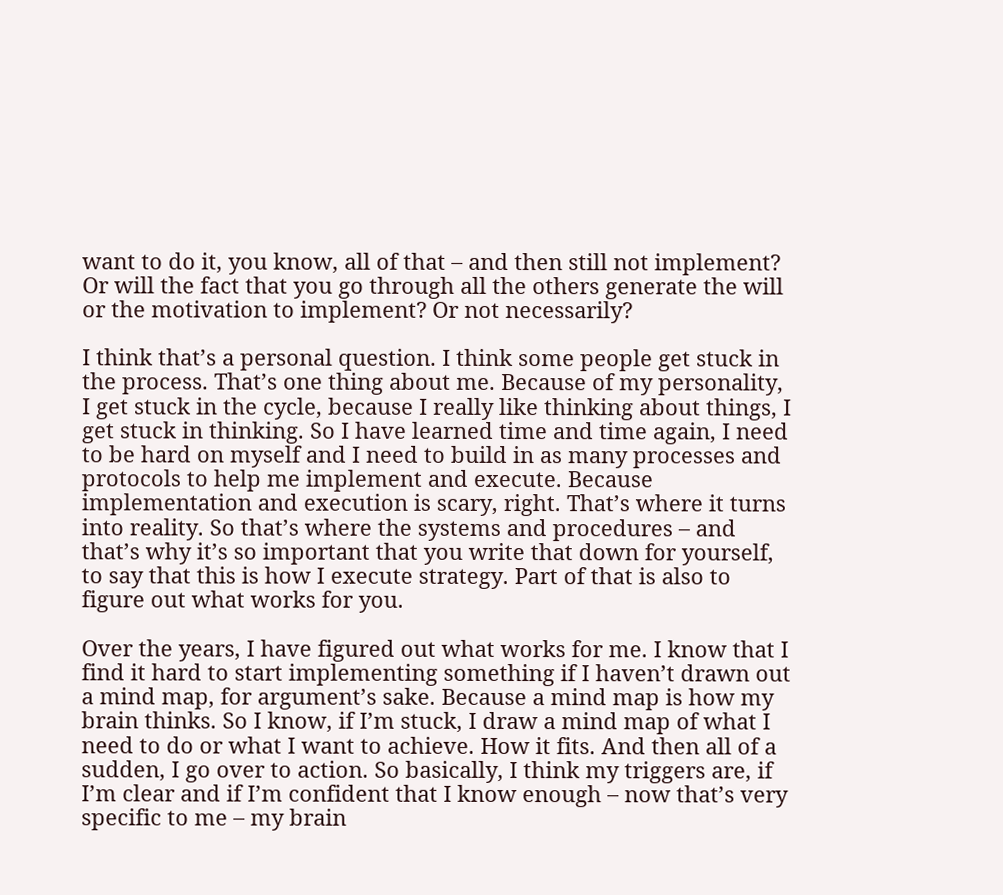want to do it, you know, all of that – and then still not implement? Or will the fact that you go through all the others generate the will or the motivation to implement? Or not necessarily?

I think that’s a personal question. I think some people get stuck in the process. That’s one thing about me. Because of my personality, I get stuck in the cycle, because I really like thinking about things, I get stuck in thinking. So I have learned time and time again, I need to be hard on myself and I need to build in as many processes and protocols to help me implement and execute. Because implementation and execution is scary, right. That’s where it turns into reality. So that’s where the systems and procedures – and that’s why it’s so important that you write that down for yourself, to say that this is how I execute strategy. Part of that is also to figure out what works for you.

Over the years, I have figured out what works for me. I know that I find it hard to start implementing something if I haven’t drawn out a mind map, for argument’s sake. Because a mind map is how my brain thinks. So I know, if I’m stuck, I draw a mind map of what I need to do or what I want to achieve. How it fits. And then all of a sudden, I go over to action. So basically, I think my triggers are, if I’m clear and if I’m confident that I know enough – now that’s very specific to me – my brain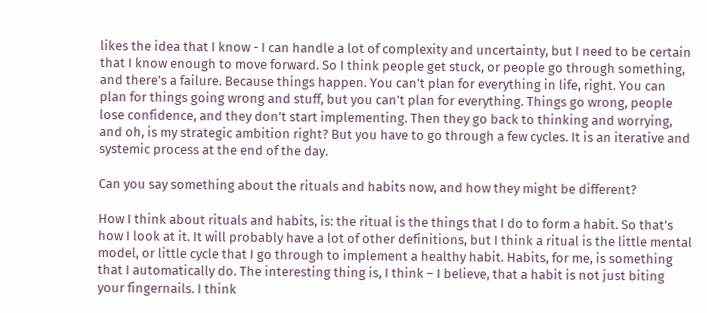likes the idea that I know - I can handle a lot of complexity and uncertainty, but I need to be certain that I know enough to move forward. So I think people get stuck, or people go through something, and there’s a failure. Because things happen. You can’t plan for everything in life, right. You can plan for things going wrong and stuff, but you can’t plan for everything. Things go wrong, people lose confidence, and they don’t start implementing. Then they go back to thinking and worrying, and oh, is my strategic ambition right? But you have to go through a few cycles. It is an iterative and systemic process at the end of the day.

Can you say something about the rituals and habits now, and how they might be different?

How I think about rituals and habits, is: the ritual is the things that I do to form a habit. So that’s how I look at it. It will probably have a lot of other definitions, but I think a ritual is the little mental model, or little cycle that I go through to implement a healthy habit. Habits, for me, is something that I automatically do. The interesting thing is, I think – I believe, that a habit is not just biting your fingernails. I think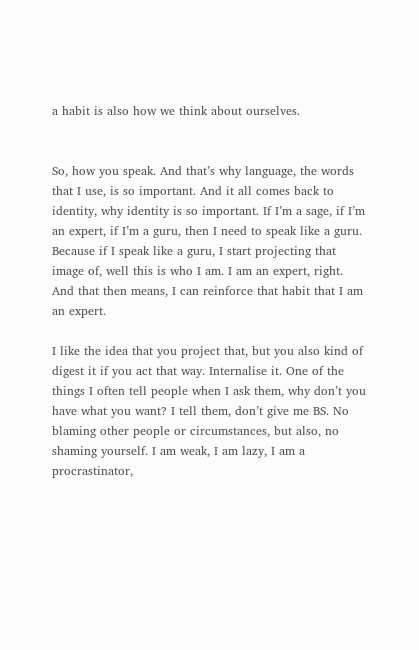a habit is also how we think about ourselves.


So, how you speak. And that’s why language, the words that I use, is so important. And it all comes back to identity, why identity is so important. If I’m a sage, if I’m an expert, if I’m a guru, then I need to speak like a guru. Because if I speak like a guru, I start projecting that image of, well this is who I am. I am an expert, right. And that then means, I can reinforce that habit that I am an expert.

I like the idea that you project that, but you also kind of digest it if you act that way. Internalise it. One of the things I often tell people when I ask them, why don’t you have what you want? I tell them, don’t give me BS. No blaming other people or circumstances, but also, no shaming yourself. I am weak, I am lazy, I am a procrastinator,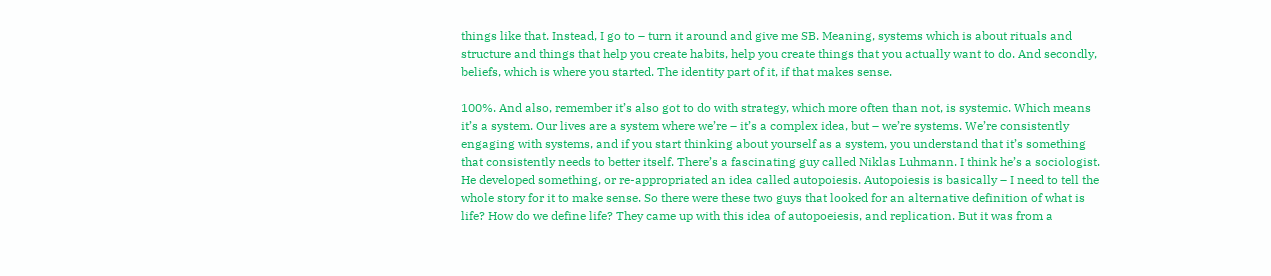things like that. Instead, I go to – turn it around and give me SB. Meaning, systems which is about rituals and structure and things that help you create habits, help you create things that you actually want to do. And secondly, beliefs, which is where you started. The identity part of it, if that makes sense.

100%. And also, remember it’s also got to do with strategy, which more often than not, is systemic. Which means it’s a system. Our lives are a system where we’re – it’s a complex idea, but – we’re systems. We’re consistently engaging with systems, and if you start thinking about yourself as a system, you understand that it’s something that consistently needs to better itself. There’s a fascinating guy called Niklas Luhmann. I think he’s a sociologist. He developed something, or re-appropriated an idea called autopoiesis. Autopoiesis is basically – I need to tell the whole story for it to make sense. So there were these two guys that looked for an alternative definition of what is life? How do we define life? They came up with this idea of autopoeiesis, and replication. But it was from a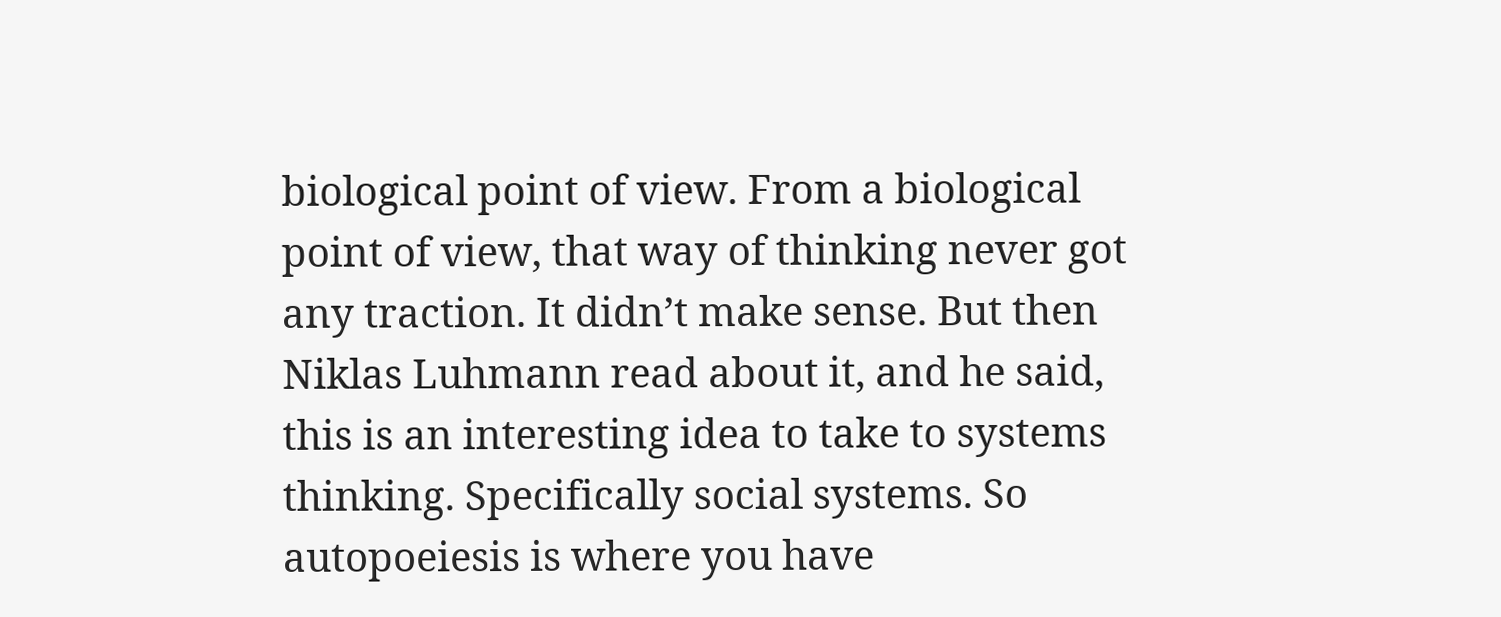biological point of view. From a biological point of view, that way of thinking never got any traction. It didn’t make sense. But then Niklas Luhmann read about it, and he said, this is an interesting idea to take to systems thinking. Specifically social systems. So autopoeiesis is where you have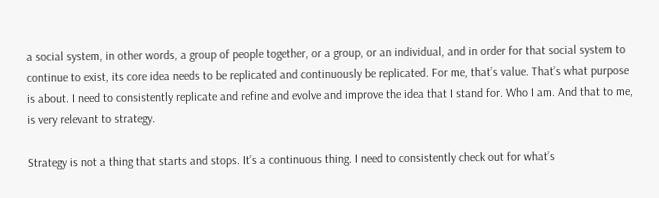a social system, in other words, a group of people together, or a group, or an individual, and in order for that social system to continue to exist, its core idea needs to be replicated and continuously be replicated. For me, that’s value. That’s what purpose is about. I need to consistently replicate and refine and evolve and improve the idea that I stand for. Who I am. And that to me, is very relevant to strategy.

Strategy is not a thing that starts and stops. It’s a continuous thing. I need to consistently check out for what’s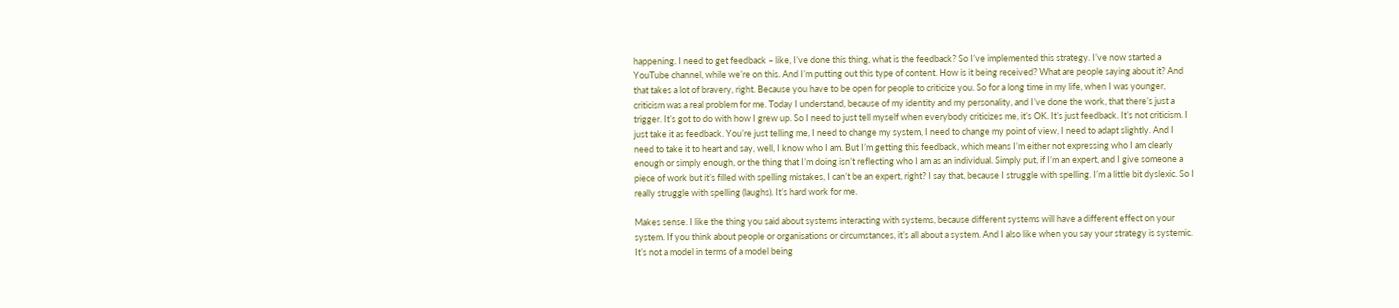happening. I need to get feedback – like, I’ve done this thing, what is the feedback? So I’ve implemented this strategy. I’ve now started a YouTube channel, while we’re on this. And I’m putting out this type of content. How is it being received? What are people saying about it? And that takes a lot of bravery, right. Because you have to be open for people to criticize you. So for a long time in my life, when I was younger, criticism was a real problem for me. Today I understand, because of my identity and my personality, and I’ve done the work, that there’s just a trigger. It’s got to do with how I grew up. So I need to just tell myself when everybody criticizes me, it’s OK. It’s just feedback. It’s not criticism. I just take it as feedback. You’re just telling me, I need to change my system, I need to change my point of view, I need to adapt slightly. And I need to take it to heart and say, well, I know who I am. But I’m getting this feedback, which means I’m either not expressing who I am clearly enough or simply enough, or the thing that I’m doing isn’t reflecting who I am as an individual. Simply put, if I’m an expert, and I give someone a piece of work but it’s filled with spelling mistakes, I can’t be an expert, right? I say that, because I struggle with spelling. I’m a little bit dyslexic. So I really struggle with spelling (laughs). It’s hard work for me.

Makes sense. I like the thing you said about systems interacting with systems, because different systems will have a different effect on your system. If you think about people or organisations or circumstances, it’s all about a system. And I also like when you say your strategy is systemic. It’s not a model in terms of a model being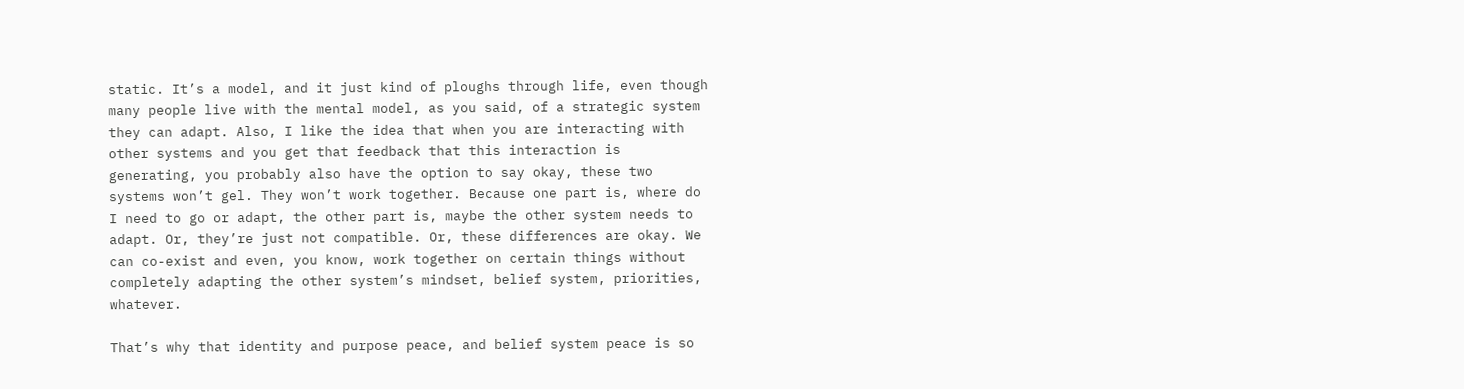static. It’s a model, and it just kind of ploughs through life, even though many people live with the mental model, as you said, of a strategic system they can adapt. Also, I like the idea that when you are interacting with other systems and you get that feedback that this interaction is generating, you probably also have the option to say okay, these two systems won’t gel. They won’t work together. Because one part is, where do I need to go or adapt, the other part is, maybe the other system needs to adapt. Or, they’re just not compatible. Or, these differences are okay. We can co-exist and even, you know, work together on certain things without completely adapting the other system’s mindset, belief system, priorities, whatever.

That’s why that identity and purpose peace, and belief system peace is so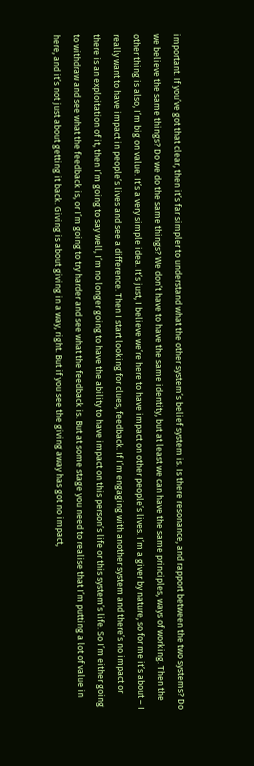important. If you’ve got that clear, then it’s far simpler to understand what the other system’s belief system is. Is there resonance, and rapport between the two systems? Do we believe the same things? Do we do the same things? We don’t have to have the same identity, but at least we can have the same principles, ways of working. Then the other thing is also, I’m big on value. It’s a very simple idea. It’s just, I believe we’re here to have impact on other people’s lives. I’m a giver by nature, so for me it’s about – I really want to have impact in people’s lives and see a difference. Then I start looking for clues, feedback. If I’m engaging with another system and there’s no impact or there is an exploitation of it, then I’m going to say well, I’m no longer going to have the ability to have impact on this person’s life or this system’s life. So I’m either going to withdraw and see what the feedback is, or I’m going to try harder and see what the feedback is. But at some stage you need to realise that I’m putting a lot of value in here, and it’s not just about getting it back. Giving is about giving in a way, right. But if you see the giving away has got no impact,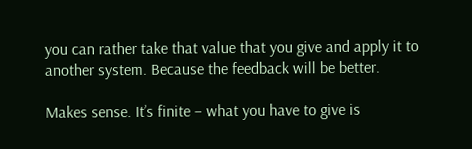you can rather take that value that you give and apply it to another system. Because the feedback will be better.

Makes sense. It’s finite – what you have to give is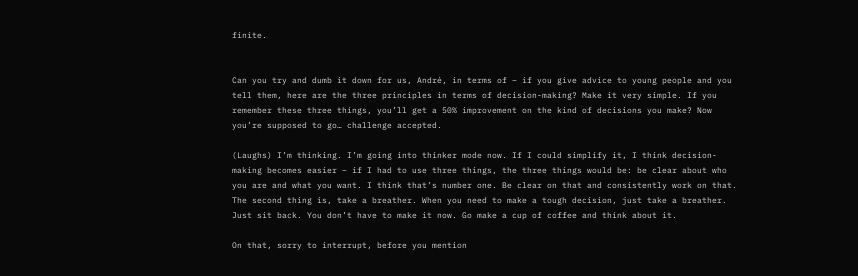finite.


Can you try and dumb it down for us, André, in terms of – if you give advice to young people and you tell them, here are the three principles in terms of decision-making? Make it very simple. If you remember these three things, you’ll get a 50% improvement on the kind of decisions you make? Now you’re supposed to go… challenge accepted.

(Laughs) I’m thinking. I’m going into thinker mode now. If I could simplify it, I think decision-making becomes easier – if I had to use three things, the three things would be: be clear about who you are and what you want. I think that’s number one. Be clear on that and consistently work on that. The second thing is, take a breather. When you need to make a tough decision, just take a breather. Just sit back. You don’t have to make it now. Go make a cup of coffee and think about it.

On that, sorry to interrupt, before you mention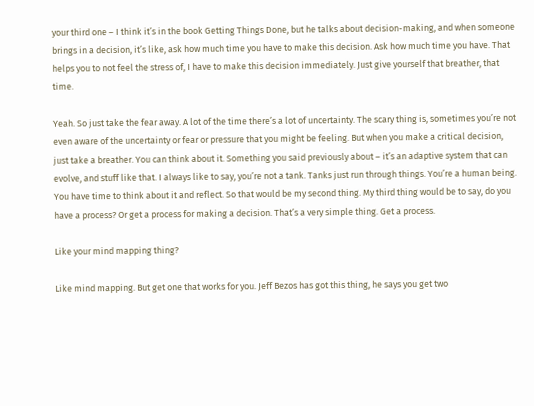your third one – I think it’s in the book Getting Things Done, but he talks about decision-making, and when someone brings in a decision, it’s like, ask how much time you have to make this decision. Ask how much time you have. That helps you to not feel the stress of, I have to make this decision immediately. Just give yourself that breather, that time.

Yeah. So just take the fear away. A lot of the time there’s a lot of uncertainty. The scary thing is, sometimes you’re not even aware of the uncertainty or fear or pressure that you might be feeling. But when you make a critical decision, just take a breather. You can think about it. Something you said previously about – it’s an adaptive system that can evolve, and stuff like that. I always like to say, you’re not a tank. Tanks just run through things. You’re a human being. You have time to think about it and reflect. So that would be my second thing. My third thing would be to say, do you have a process? Or get a process for making a decision. That’s a very simple thing. Get a process.

Like your mind mapping thing?

Like mind mapping. But get one that works for you. Jeff Bezos has got this thing, he says you get two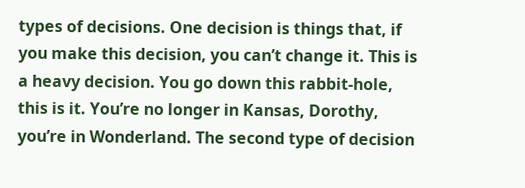types of decisions. One decision is things that, if you make this decision, you can’t change it. This is a heavy decision. You go down this rabbit-hole, this is it. You’re no longer in Kansas, Dorothy, you’re in Wonderland. The second type of decision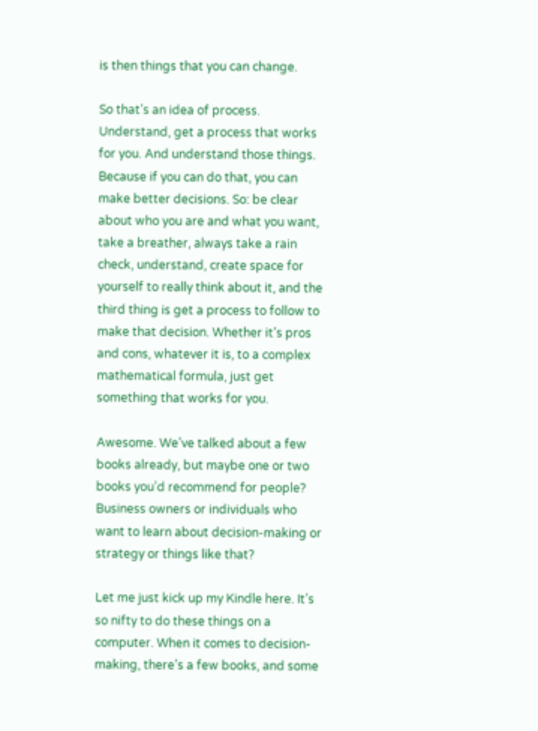is then things that you can change.

So that’s an idea of process. Understand, get a process that works for you. And understand those things. Because if you can do that, you can make better decisions. So: be clear about who you are and what you want, take a breather, always take a rain check, understand, create space for yourself to really think about it, and the third thing is get a process to follow to make that decision. Whether it’s pros and cons, whatever it is, to a complex mathematical formula, just get something that works for you.

Awesome. We’ve talked about a few books already, but maybe one or two books you’d recommend for people? Business owners or individuals who want to learn about decision-making or strategy or things like that?

Let me just kick up my Kindle here. It’s so nifty to do these things on a computer. When it comes to decision-making, there’s a few books, and some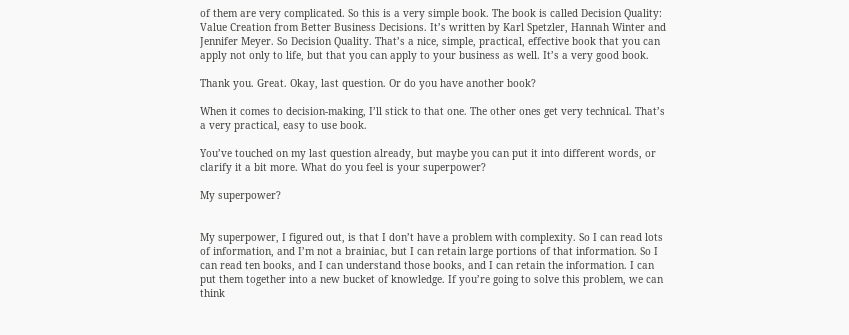of them are very complicated. So this is a very simple book. The book is called Decision Quality: Value Creation from Better Business Decisions. It’s written by Karl Spetzler, Hannah Winter and Jennifer Meyer. So Decision Quality. That’s a nice, simple, practical, effective book that you can apply not only to life, but that you can apply to your business as well. It’s a very good book.

Thank you. Great. Okay, last question. Or do you have another book?

When it comes to decision-making, I’ll stick to that one. The other ones get very technical. That’s a very practical, easy to use book.

You’ve touched on my last question already, but maybe you can put it into different words, or clarify it a bit more. What do you feel is your superpower?

My superpower?


My superpower, I figured out, is that I don’t have a problem with complexity. So I can read lots of information, and I’m not a brainiac, but I can retain large portions of that information. So I can read ten books, and I can understand those books, and I can retain the information. I can put them together into a new bucket of knowledge. If you’re going to solve this problem, we can think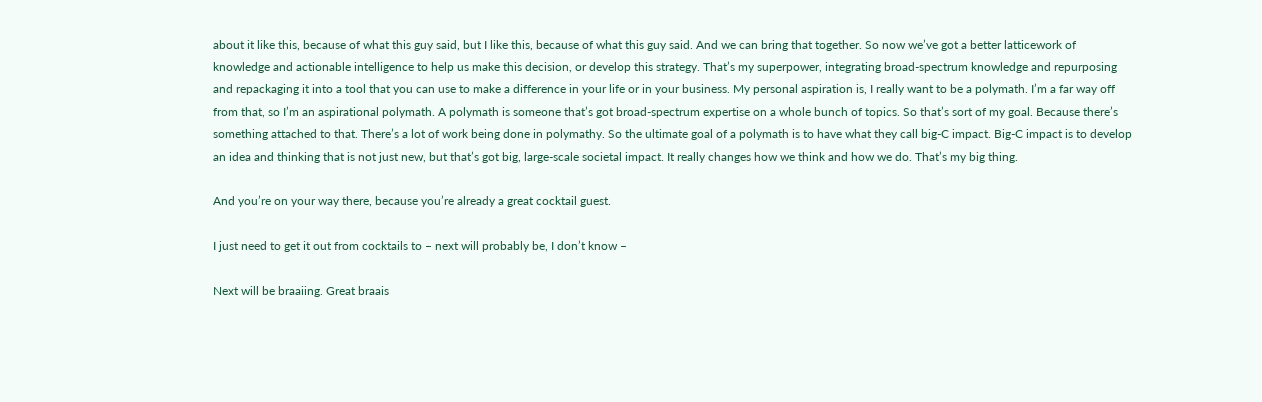about it like this, because of what this guy said, but I like this, because of what this guy said. And we can bring that together. So now we’ve got a better latticework of knowledge and actionable intelligence to help us make this decision, or develop this strategy. That’s my superpower, integrating broad-spectrum knowledge and repurposing and repackaging it into a tool that you can use to make a difference in your life or in your business. My personal aspiration is, I really want to be a polymath. I’m a far way off from that, so I’m an aspirational polymath. A polymath is someone that’s got broad-spectrum expertise on a whole bunch of topics. So that’s sort of my goal. Because there’s something attached to that. There’s a lot of work being done in polymathy. So the ultimate goal of a polymath is to have what they call big-C impact. Big-C impact is to develop an idea and thinking that is not just new, but that’s got big, large-scale societal impact. It really changes how we think and how we do. That’s my big thing.

And you’re on your way there, because you’re already a great cocktail guest.

I just need to get it out from cocktails to – next will probably be, I don’t know –

Next will be braaiing. Great braais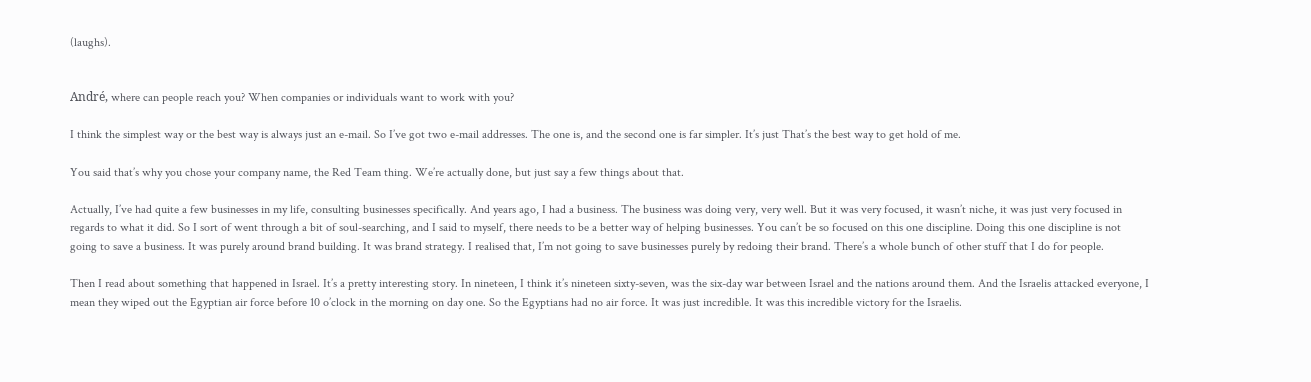(laughs).


André, where can people reach you? When companies or individuals want to work with you?

I think the simplest way or the best way is always just an e-mail. So I’ve got two e-mail addresses. The one is, and the second one is far simpler. It’s just That’s the best way to get hold of me.

You said that’s why you chose your company name, the Red Team thing. We’re actually done, but just say a few things about that.

Actually, I’ve had quite a few businesses in my life, consulting businesses specifically. And years ago, I had a business. The business was doing very, very well. But it was very focused, it wasn’t niche, it was just very focused in regards to what it did. So I sort of went through a bit of soul-searching, and I said to myself, there needs to be a better way of helping businesses. You can’t be so focused on this one discipline. Doing this one discipline is not going to save a business. It was purely around brand building. It was brand strategy. I realised that, I’m not going to save businesses purely by redoing their brand. There’s a whole bunch of other stuff that I do for people.

Then I read about something that happened in Israel. It’s a pretty interesting story. In nineteen, I think it’s nineteen sixty-seven, was the six-day war between Israel and the nations around them. And the Israelis attacked everyone, I mean they wiped out the Egyptian air force before 10 o’clock in the morning on day one. So the Egyptians had no air force. It was just incredible. It was this incredible victory for the Israelis.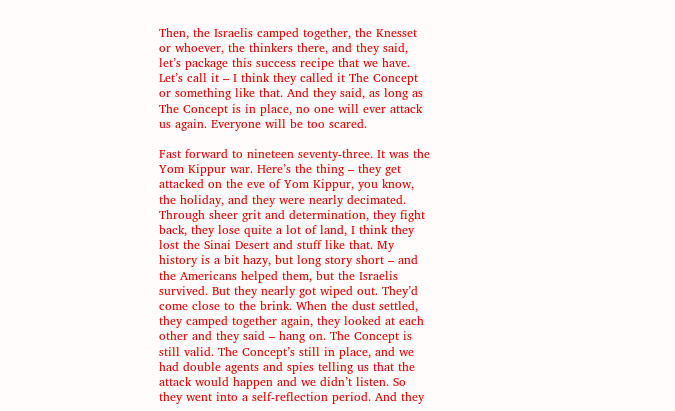Then, the Israelis camped together, the Knesset or whoever, the thinkers there, and they said, let’s package this success recipe that we have. Let’s call it – I think they called it The Concept or something like that. And they said, as long as The Concept is in place, no one will ever attack us again. Everyone will be too scared.

Fast forward to nineteen seventy-three. It was the Yom Kippur war. Here’s the thing – they get attacked on the eve of Yom Kippur, you know, the holiday, and they were nearly decimated. Through sheer grit and determination, they fight back, they lose quite a lot of land, I think they lost the Sinai Desert and stuff like that. My history is a bit hazy, but long story short – and the Americans helped them, but the Israelis survived. But they nearly got wiped out. They’d come close to the brink. When the dust settled, they camped together again, they looked at each other and they said – hang on. The Concept is still valid. The Concept’s still in place, and we had double agents and spies telling us that the attack would happen and we didn’t listen. So they went into a self-reflection period. And they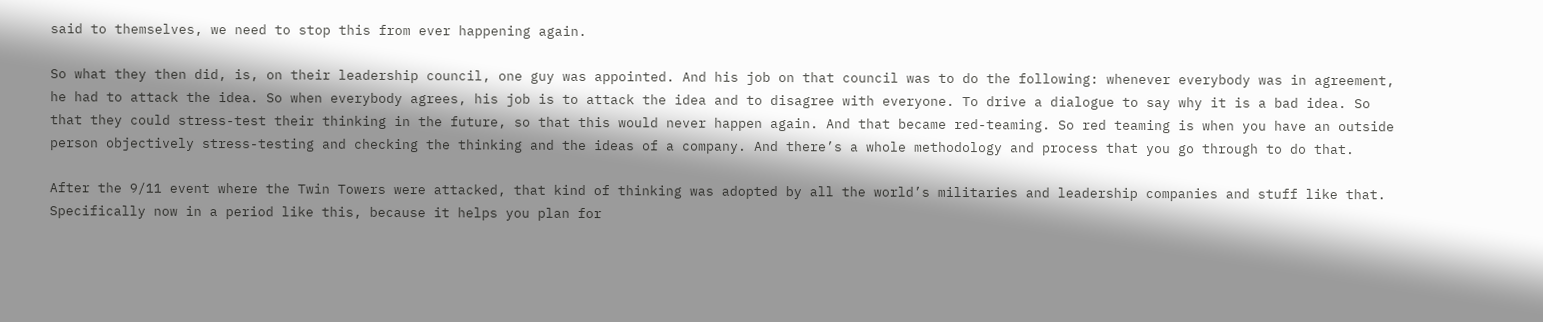said to themselves, we need to stop this from ever happening again.

So what they then did, is, on their leadership council, one guy was appointed. And his job on that council was to do the following: whenever everybody was in agreement, he had to attack the idea. So when everybody agrees, his job is to attack the idea and to disagree with everyone. To drive a dialogue to say why it is a bad idea. So that they could stress-test their thinking in the future, so that this would never happen again. And that became red-teaming. So red teaming is when you have an outside person objectively stress-testing and checking the thinking and the ideas of a company. And there’s a whole methodology and process that you go through to do that.

After the 9/11 event where the Twin Towers were attacked, that kind of thinking was adopted by all the world’s militaries and leadership companies and stuff like that. Specifically now in a period like this, because it helps you plan for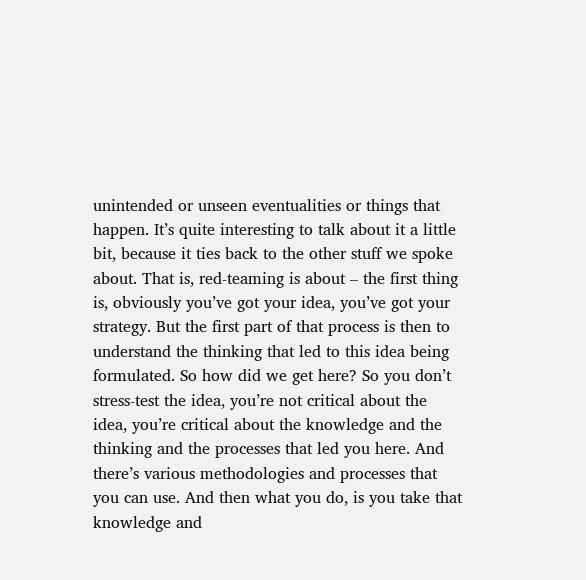unintended or unseen eventualities or things that happen. It’s quite interesting to talk about it a little bit, because it ties back to the other stuff we spoke about. That is, red-teaming is about – the first thing is, obviously you’ve got your idea, you’ve got your strategy. But the first part of that process is then to understand the thinking that led to this idea being formulated. So how did we get here? So you don’t stress-test the idea, you’re not critical about the idea, you’re critical about the knowledge and the thinking and the processes that led you here. And there’s various methodologies and processes that you can use. And then what you do, is you take that knowledge and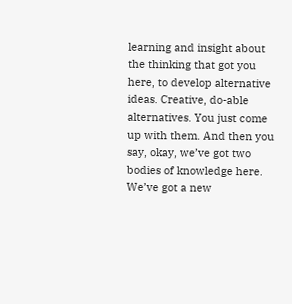learning and insight about the thinking that got you here, to develop alternative ideas. Creative, do-able alternatives. You just come up with them. And then you say, okay, we’ve got two bodies of knowledge here. We’ve got a new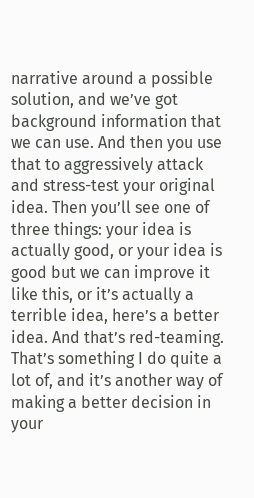narrative around a possible solution, and we’ve got background information that we can use. And then you use that to aggressively attack and stress-test your original idea. Then you’ll see one of three things: your idea is actually good, or your idea is good but we can improve it like this, or it’s actually a terrible idea, here’s a better idea. And that’s red-teaming. That’s something I do quite a lot of, and it’s another way of making a better decision in your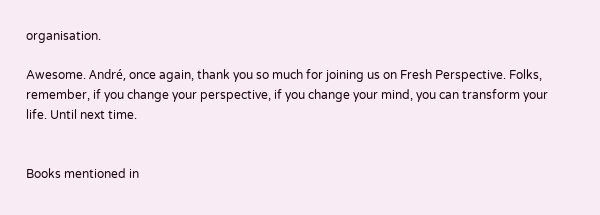organisation.

Awesome. André, once again, thank you so much for joining us on Fresh Perspective. Folks, remember, if you change your perspective, if you change your mind, you can transform your life. Until next time.


Books mentioned in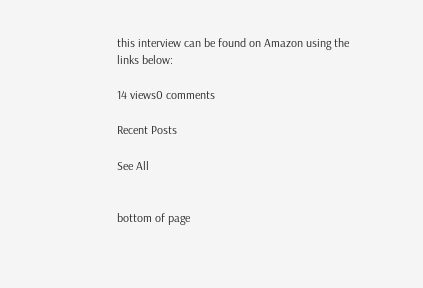this interview can be found on Amazon using the links below:

14 views0 comments

Recent Posts

See All


bottom of page